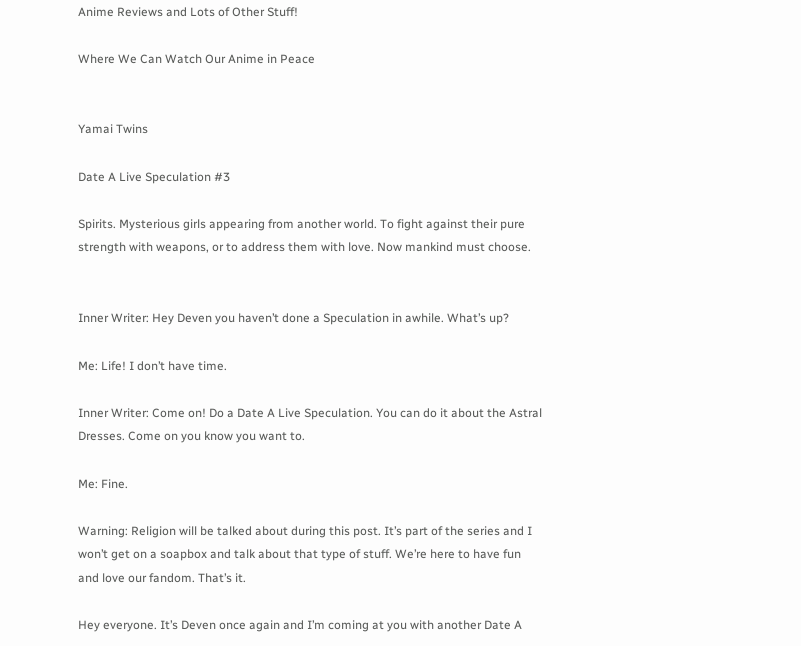Anime Reviews and Lots of Other Stuff!

Where We Can Watch Our Anime in Peace


Yamai Twins

Date A Live Speculation #3

Spirits. Mysterious girls appearing from another world. To fight against their pure strength with weapons, or to address them with love. Now mankind must choose.


Inner Writer: Hey Deven you haven’t done a Speculation in awhile. What’s up?

Me: Life! I don’t have time.

Inner Writer: Come on! Do a Date A Live Speculation. You can do it about the Astral Dresses. Come on you know you want to.

Me: Fine.

Warning: Religion will be talked about during this post. It’s part of the series and I won’t get on a soapbox and talk about that type of stuff. We’re here to have fun and love our fandom. That’s it.

Hey everyone. It’s Deven once again and I’m coming at you with another Date A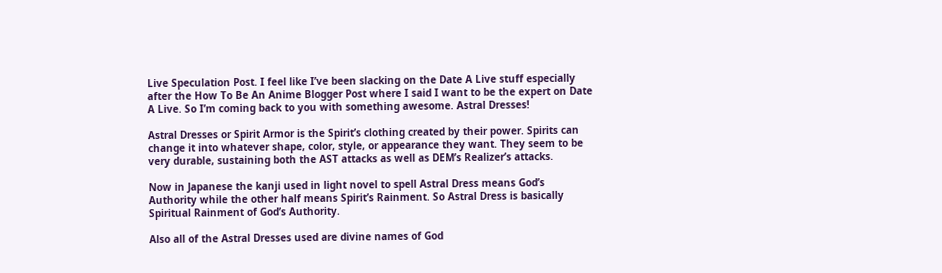Live Speculation Post. I feel like I’ve been slacking on the Date A Live stuff especially after the How To Be An Anime Blogger Post where I said I want to be the expert on Date A Live. So I’m coming back to you with something awesome. Astral Dresses!

Astral Dresses or Spirit Armor is the Spirit’s clothing created by their power. Spirits can change it into whatever shape, color, style, or appearance they want. They seem to be very durable, sustaining both the AST attacks as well as DEM’s Realizer’s attacks.

Now in Japanese the kanji used in light novel to spell Astral Dress means God’s Authority while the other half means Spirit’s Rainment. So Astral Dress is basically Spiritual Rainment of God’s Authority.

Also all of the Astral Dresses used are divine names of God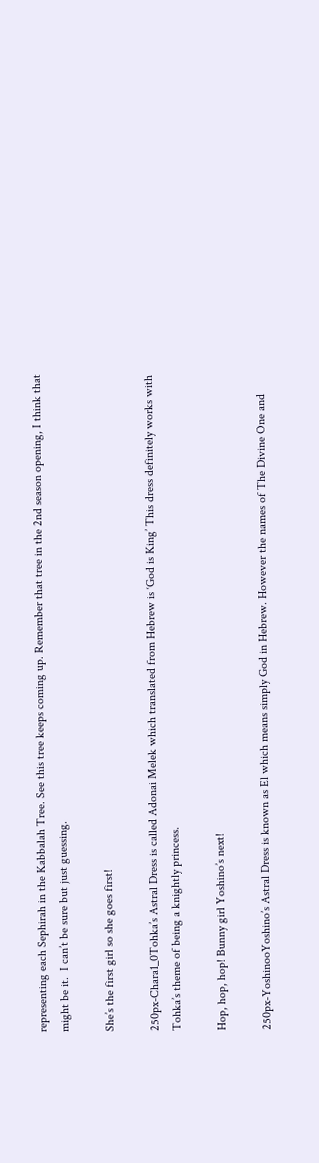representing each Sephirah in the Kabbalah Tree. See this tree keeps coming up. Remember that tree in the 2nd season opening, I think that might be it.  I can’t be sure but just guessing.

She’s the first girl so she goes first!

250px-Chara1_0Tohka’s Astral Dress is called Adonai Melek which translated from Hebrew is ‘God is King’ This dress definitely works with Tohka’s theme of being a knightly princess.

Hop, hop, hop! Bunny girl Yoshino’s next!

250px-YoshinooYoshino’s Astral Dress is known as El which means simply God in Hebrew. However the names of The Divine One and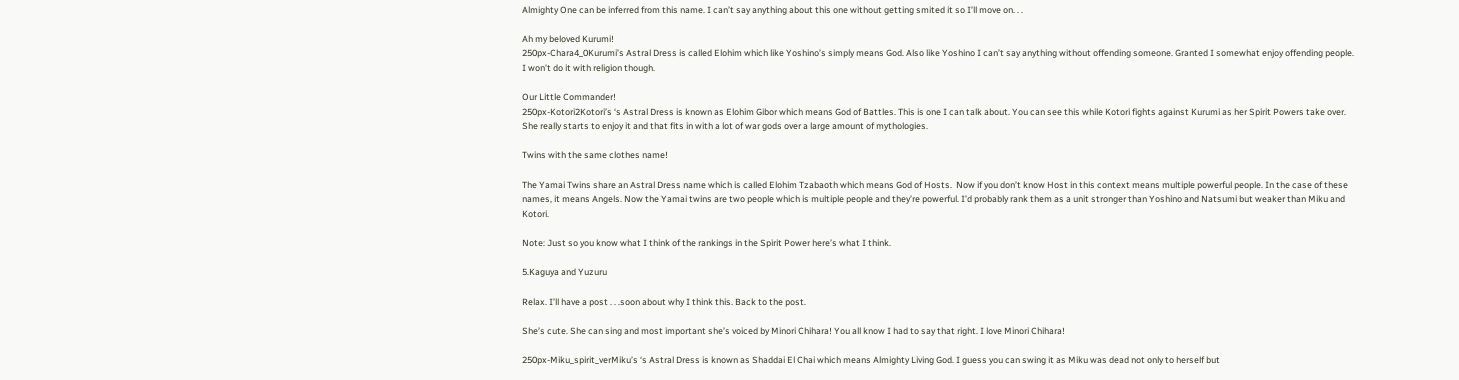Almighty One can be inferred from this name. I can’t say anything about this one without getting smited it so I’ll move on. . .

Ah my beloved Kurumi!
250px-Chara4_0Kurumi’s Astral Dress is called Elohim which like Yoshino’s simply means God. Also like Yoshino I can’t say anything without offending someone. Granted I somewhat enjoy offending people. I won’t do it with religion though.

Our Little Commander!
250px-Kotori2Kotori’s ‘s Astral Dress is known as Elohim Gibor which means God of Battles. This is one I can talk about. You can see this while Kotori fights against Kurumi as her Spirit Powers take over. She really starts to enjoy it and that fits in with a lot of war gods over a large amount of mythologies.

Twins with the same clothes name!

The Yamai Twins share an Astral Dress name which is called Elohim Tzabaoth which means God of Hosts.  Now if you don’t know Host in this context means multiple powerful people. In the case of these names, it means Angels. Now the Yamai twins are two people which is multiple people and they’re powerful. I’d probably rank them as a unit stronger than Yoshino and Natsumi but weaker than Miku and Kotori.

Note: Just so you know what I think of the rankings in the Spirit Power here’s what I think.

5.Kaguya and Yuzuru

Relax. I’ll have a post . . .soon about why I think this. Back to the post.

She’s cute. She can sing and most important she’s voiced by Minori Chihara! You all know I had to say that right. I love Minori Chihara!

250px-Miku_spirit_verMiku’s ‘s Astral Dress is known as Shaddai El Chai which means Almighty Living God. I guess you can swing it as Miku was dead not only to herself but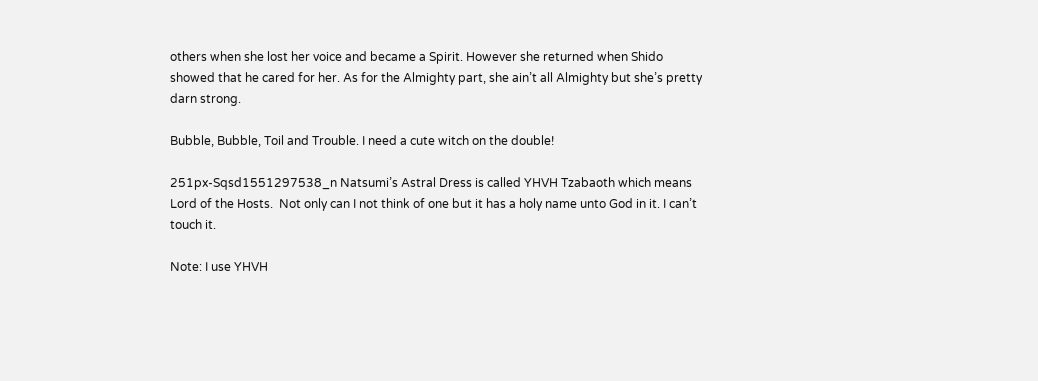others when she lost her voice and became a Spirit. However she returned when Shido showed that he cared for her. As for the Almighty part, she ain’t all Almighty but she’s pretty darn strong.

Bubble, Bubble, Toil and Trouble. I need a cute witch on the double!

251px-Sqsd1551297538_n Natsumi’s Astral Dress is called YHVH Tzabaoth which means Lord of the Hosts.  Not only can I not think of one but it has a holy name unto God in it. I can’t touch it.

Note: I use YHVH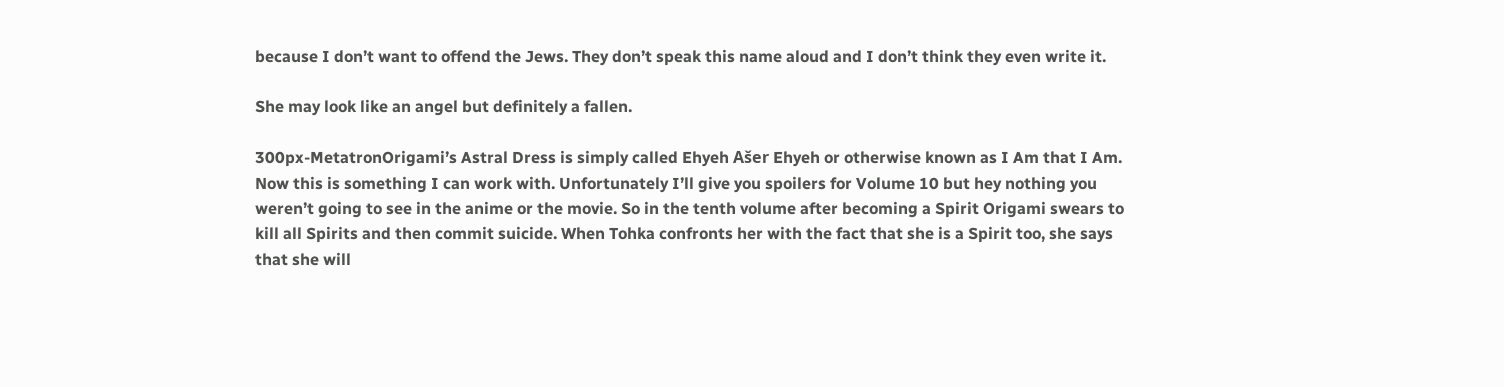because I don’t want to offend the Jews. They don’t speak this name aloud and I don’t think they even write it.

She may look like an angel but definitely a fallen.

300px-MetatronOrigami’s Astral Dress is simply called Ehyeh Ašer Ehyeh or otherwise known as I Am that I Am. Now this is something I can work with. Unfortunately I’ll give you spoilers for Volume 10 but hey nothing you weren’t going to see in the anime or the movie. So in the tenth volume after becoming a Spirit Origami swears to kill all Spirits and then commit suicide. When Tohka confronts her with the fact that she is a Spirit too, she says that she will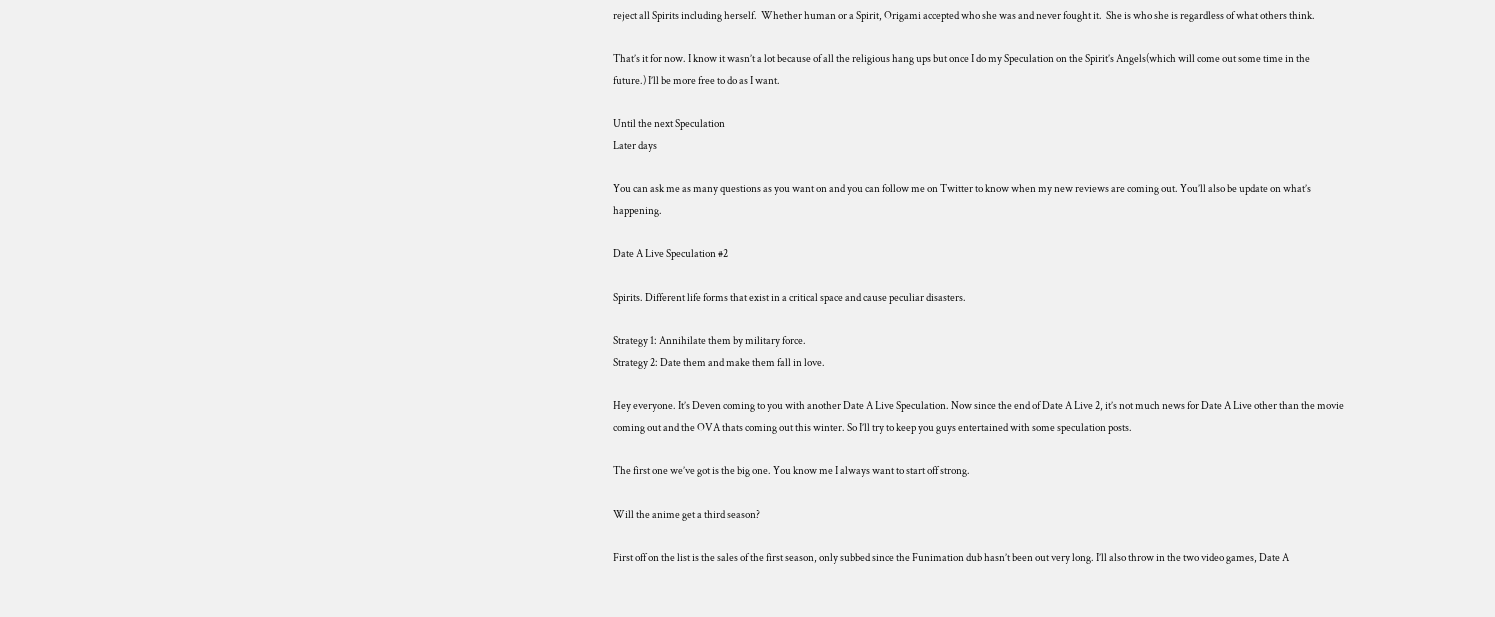reject all Spirits including herself.  Whether human or a Spirit, Origami accepted who she was and never fought it.  She is who she is regardless of what others think.

That’s it for now. I know it wasn’t a lot because of all the religious hang ups but once I do my Speculation on the Spirit’s Angels(which will come out some time in the future.) I’ll be more free to do as I want.

Until the next Speculation
Later days

You can ask me as many questions as you want on and you can follow me on Twitter to know when my new reviews are coming out. You’ll also be update on what’s happening.

Date A Live Speculation #2

Spirits. Different life forms that exist in a critical space and cause peculiar disasters.

Strategy 1: Annihilate them by military force.
Strategy 2: Date them and make them fall in love.

Hey everyone. It’s Deven coming to you with another Date A Live Speculation. Now since the end of Date A Live 2, it’s not much news for Date A Live other than the movie coming out and the OVA thats coming out this winter. So I’ll try to keep you guys entertained with some speculation posts.

The first one we’ve got is the big one. You know me I always want to start off strong.

Will the anime get a third season?

First off on the list is the sales of the first season, only subbed since the Funimation dub hasn’t been out very long. I’ll also throw in the two video games, Date A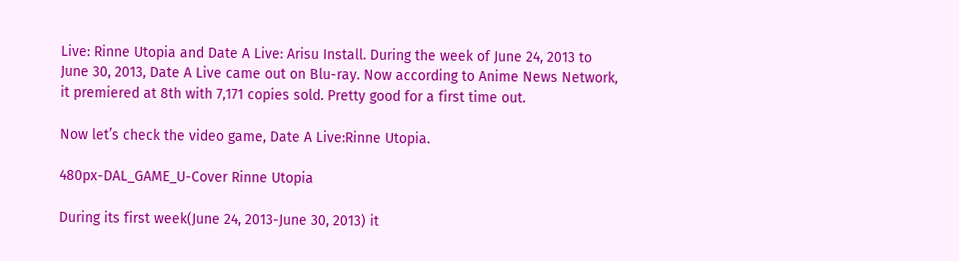Live: Rinne Utopia and Date A Live: Arisu Install. During the week of June 24, 2013 to June 30, 2013, Date A Live came out on Blu-ray. Now according to Anime News Network, it premiered at 8th with 7,171 copies sold. Pretty good for a first time out.

Now let’s check the video game, Date A Live:Rinne Utopia.

480px-DAL_GAME_U-Cover Rinne Utopia

During its first week(June 24, 2013-June 30, 2013) it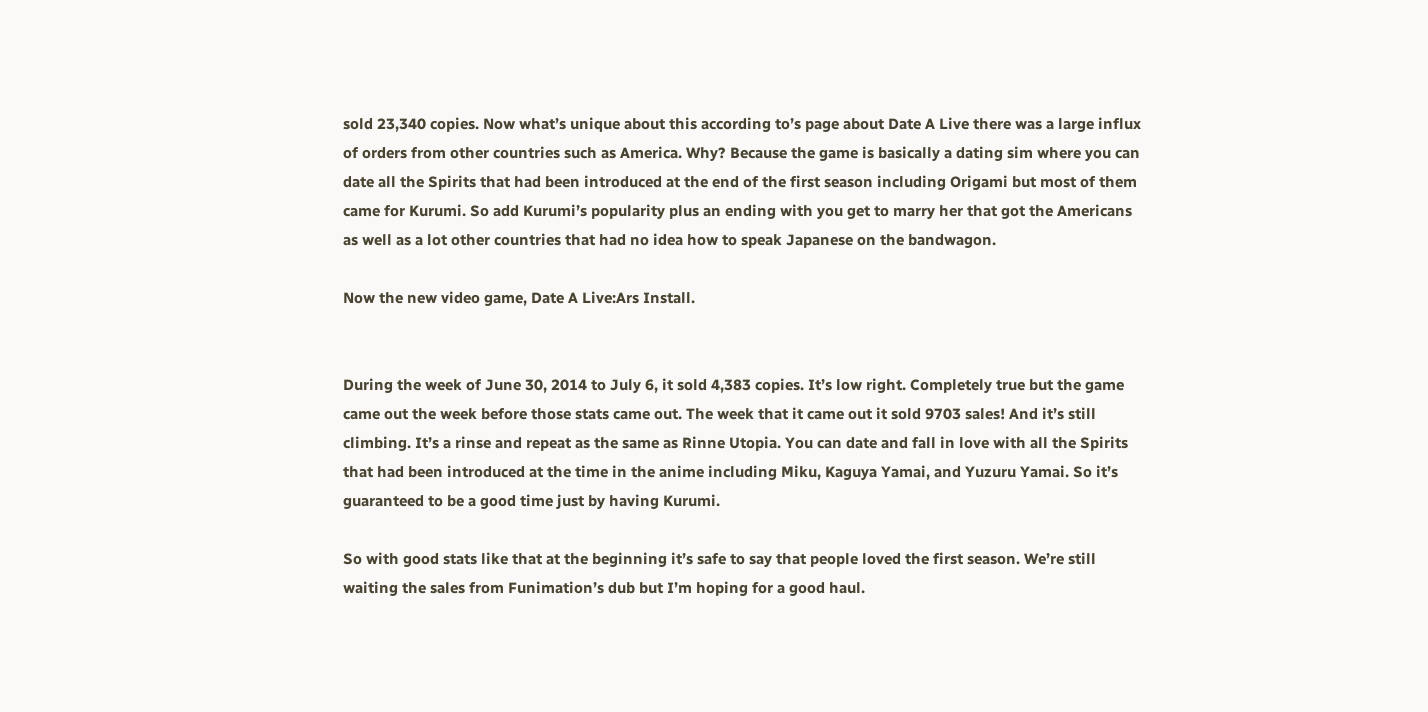sold 23,340 copies. Now what’s unique about this according to’s page about Date A Live there was a large influx of orders from other countries such as America. Why? Because the game is basically a dating sim where you can date all the Spirits that had been introduced at the end of the first season including Origami but most of them came for Kurumi. So add Kurumi’s popularity plus an ending with you get to marry her that got the Americans as well as a lot other countries that had no idea how to speak Japanese on the bandwagon.

Now the new video game, Date A Live:Ars Install.


During the week of June 30, 2014 to July 6, it sold 4,383 copies. It’s low right. Completely true but the game came out the week before those stats came out. The week that it came out it sold 9703 sales! And it’s still climbing. It’s a rinse and repeat as the same as Rinne Utopia. You can date and fall in love with all the Spirits that had been introduced at the time in the anime including Miku, Kaguya Yamai, and Yuzuru Yamai. So it’s guaranteed to be a good time just by having Kurumi.

So with good stats like that at the beginning it’s safe to say that people loved the first season. We’re still waiting the sales from Funimation’s dub but I’m hoping for a good haul.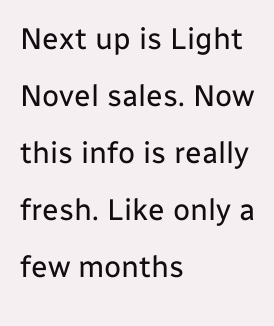Next up is Light Novel sales. Now this info is really fresh. Like only a few months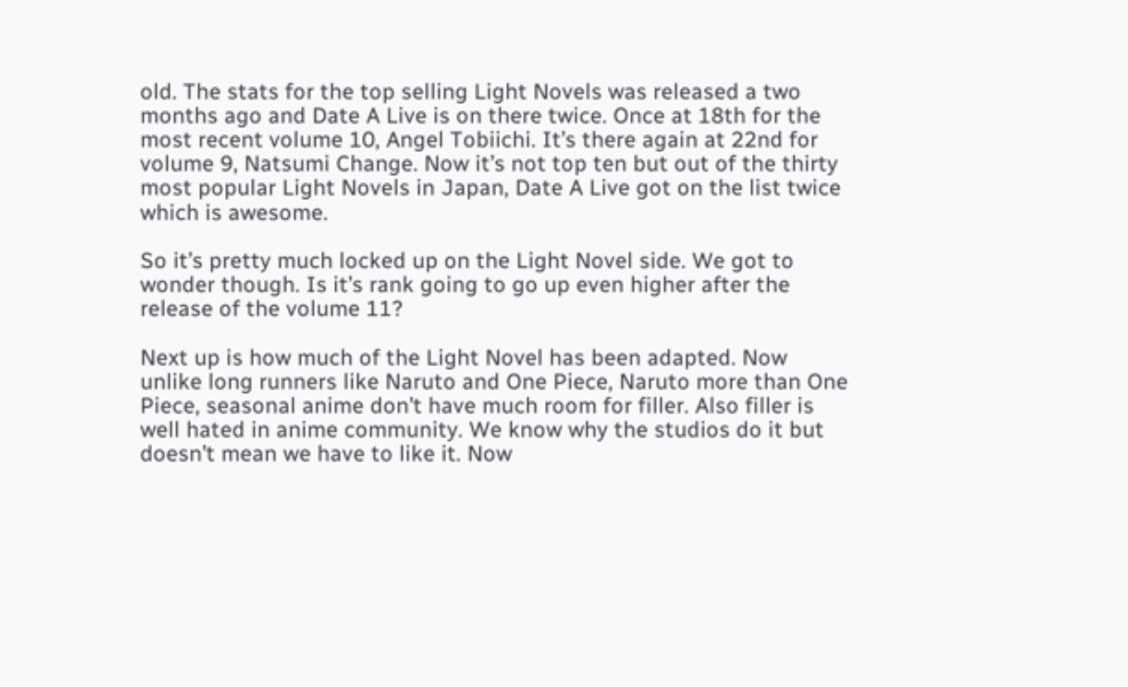old. The stats for the top selling Light Novels was released a two months ago and Date A Live is on there twice. Once at 18th for the most recent volume 10, Angel Tobiichi. It’s there again at 22nd for volume 9, Natsumi Change. Now it’s not top ten but out of the thirty most popular Light Novels in Japan, Date A Live got on the list twice which is awesome.

So it’s pretty much locked up on the Light Novel side. We got to wonder though. Is it’s rank going to go up even higher after the release of the volume 11?

Next up is how much of the Light Novel has been adapted. Now unlike long runners like Naruto and One Piece, Naruto more than One Piece, seasonal anime don’t have much room for filler. Also filler is well hated in anime community. We know why the studios do it but doesn’t mean we have to like it. Now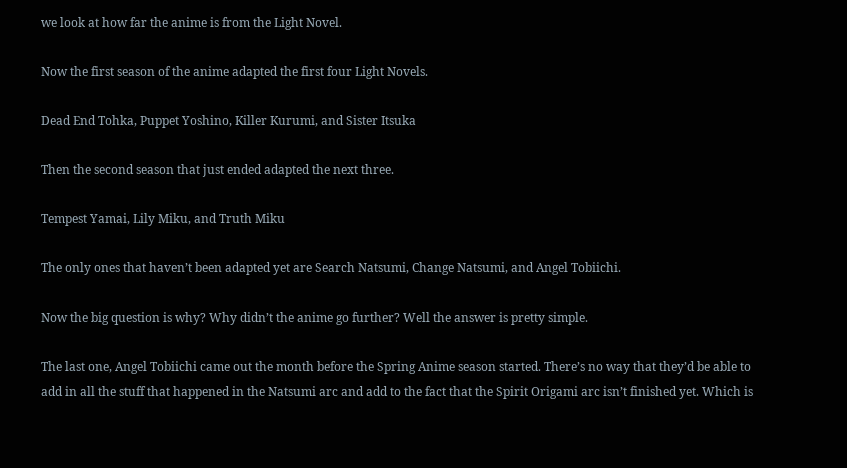we look at how far the anime is from the Light Novel.

Now the first season of the anime adapted the first four Light Novels.

Dead End Tohka, Puppet Yoshino, Killer Kurumi, and Sister Itsuka

Then the second season that just ended adapted the next three.

Tempest Yamai, Lily Miku, and Truth Miku

The only ones that haven’t been adapted yet are Search Natsumi, Change Natsumi, and Angel Tobiichi.

Now the big question is why? Why didn’t the anime go further? Well the answer is pretty simple.

The last one, Angel Tobiichi came out the month before the Spring Anime season started. There’s no way that they’d be able to add in all the stuff that happened in the Natsumi arc and add to the fact that the Spirit Origami arc isn’t finished yet. Which is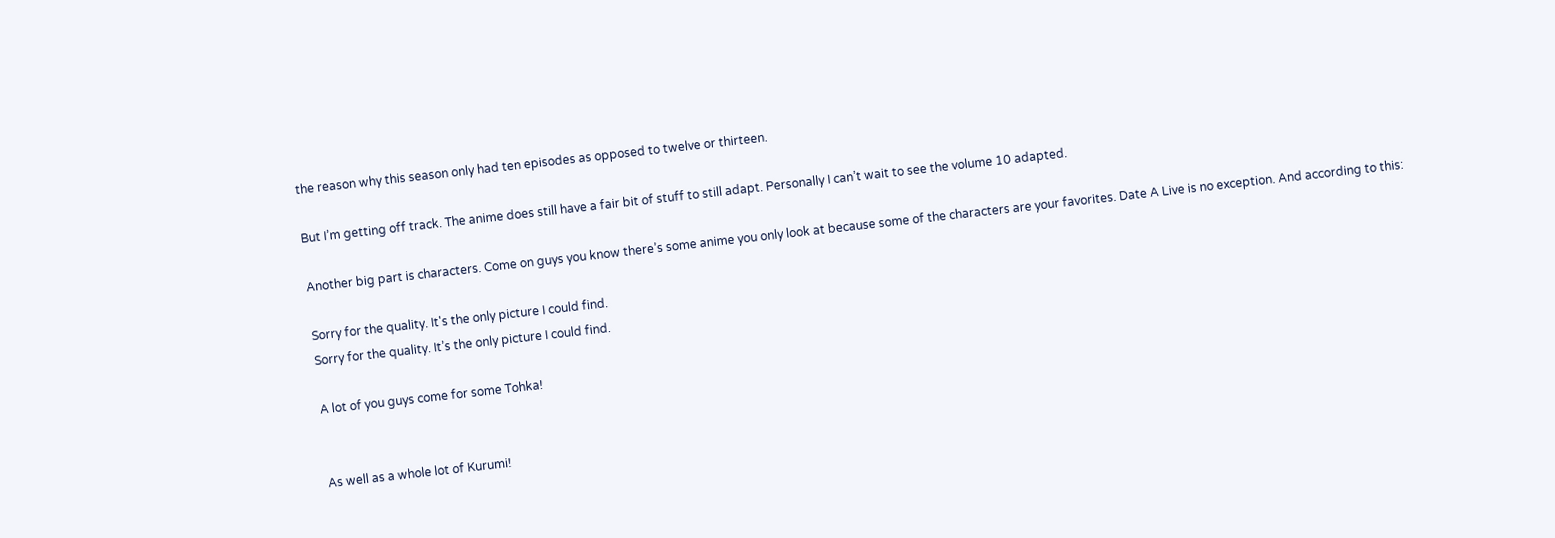the reason why this season only had ten episodes as opposed to twelve or thirteen.

But I’m getting off track. The anime does still have a fair bit of stuff to still adapt. Personally I can’t wait to see the volume 10 adapted.

Another big part is characters. Come on guys you know there’s some anime you only look at because some of the characters are your favorites. Date A Live is no exception. And according to this:

Sorry for the quality. It's the only picture I could find.
Sorry for the quality. It’s the only picture I could find.

A lot of you guys come for some Tohka!


As well as a whole lot of Kurumi!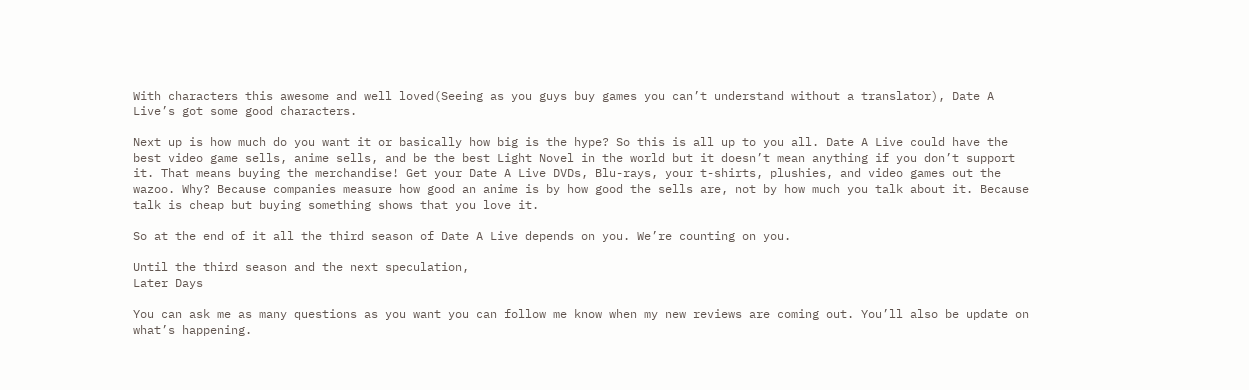With characters this awesome and well loved(Seeing as you guys buy games you can’t understand without a translator), Date A Live’s got some good characters.

Next up is how much do you want it or basically how big is the hype? So this is all up to you all. Date A Live could have the best video game sells, anime sells, and be the best Light Novel in the world but it doesn’t mean anything if you don’t support it. That means buying the merchandise! Get your Date A Live DVDs, Blu-rays, your t-shirts, plushies, and video games out the wazoo. Why? Because companies measure how good an anime is by how good the sells are, not by how much you talk about it. Because talk is cheap but buying something shows that you love it.

So at the end of it all the third season of Date A Live depends on you. We’re counting on you.

Until the third season and the next speculation,
Later Days

You can ask me as many questions as you want you can follow me know when my new reviews are coming out. You’ll also be update on what’s happening.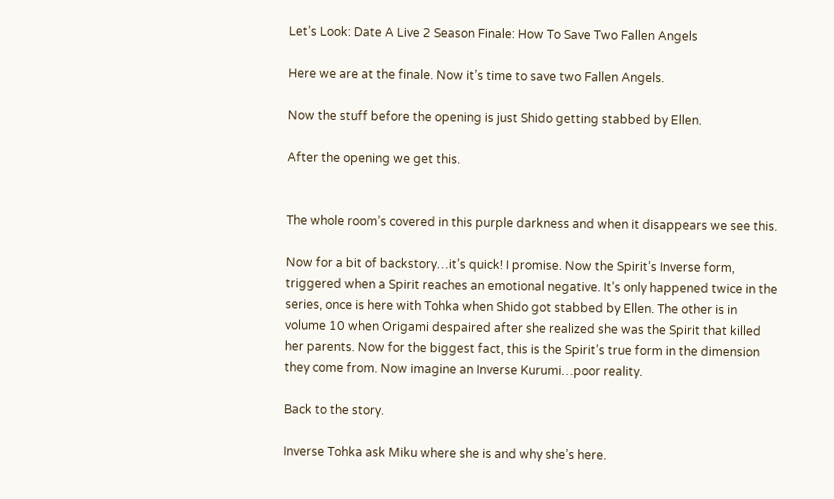Let’s Look: Date A Live 2 Season Finale: How To Save Two Fallen Angels

Here we are at the finale. Now it’s time to save two Fallen Angels.

Now the stuff before the opening is just Shido getting stabbed by Ellen.

After the opening we get this.


The whole room’s covered in this purple darkness and when it disappears we see this.

Now for a bit of backstory…it’s quick! I promise. Now the Spirit’s Inverse form, triggered when a Spirit reaches an emotional negative. It’s only happened twice in the series, once is here with Tohka when Shido got stabbed by Ellen. The other is in volume 10 when Origami despaired after she realized she was the Spirit that killed her parents. Now for the biggest fact, this is the Spirit’s true form in the dimension they come from. Now imagine an Inverse Kurumi…poor reality.

Back to the story.

Inverse Tohka ask Miku where she is and why she’s here.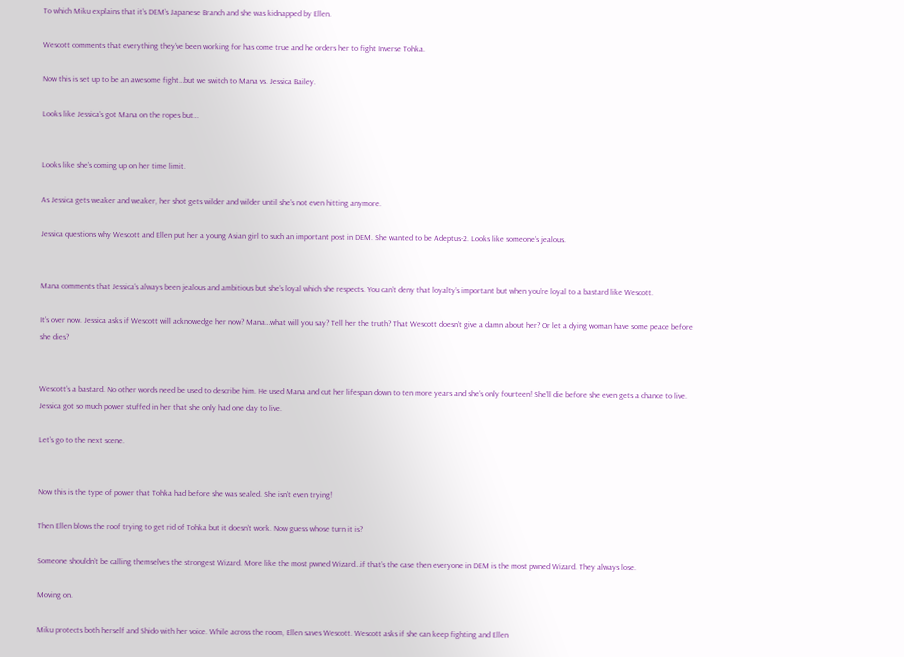To which Miku explains that it’s DEM’s Japanese Branch and she was kidnapped by Ellen.

Wescott comments that everything they’ve been working for has come true and he orders her to fight Inverse Tohka.

Now this is set up to be an awesome fight…but we switch to Mana vs. Jessica Bailey.

Looks like Jessica’s got Mana on the ropes but…


Looks like she’s coming up on her time limit.

As Jessica gets weaker and weaker, her shot gets wilder and wilder until she’s not even hitting anymore.

Jessica questions why Wescott and Ellen put her a young Asian girl to such an important post in DEM. She wanted to be Adeptus-2. Looks like someone’s jealous.


Mana comments that Jessica’s always been jealous and ambitious but she’s loyal which she respects. You can’t deny that loyalty’s important but when you’re loyal to a bastard like Wescott.

It’s over now. Jessica asks if Wescott will acknowedge her now? Mana…what will you say? Tell her the truth? That Wescott doesn’t give a damn about her? Or let a dying woman have some peace before she dies?


Wescott’s a bastard. No other words need be used to describe him. He used Mana and cut her lifespan down to ten more years and she’s only fourteen! She’ll die before she even gets a chance to live. Jessica got so much power stuffed in her that she only had one day to live.

Let’s go to the next scene.


Now this is the type of power that Tohka had before she was sealed. She isn’t even trying!

Then Ellen blows the roof trying to get rid of Tohka but it doesn’t work. Now guess whose turn it is?

Someone shouldn’t be calling themselves the strongest Wizard. More like the most pwned Wizard…if that’s the case then everyone in DEM is the most pwned Wizard. They always lose.

Moving on.

Miku protects both herself and Shido with her voice. While across the room, Ellen saves Wescott. Wescott asks if she can keep fighting and Ellen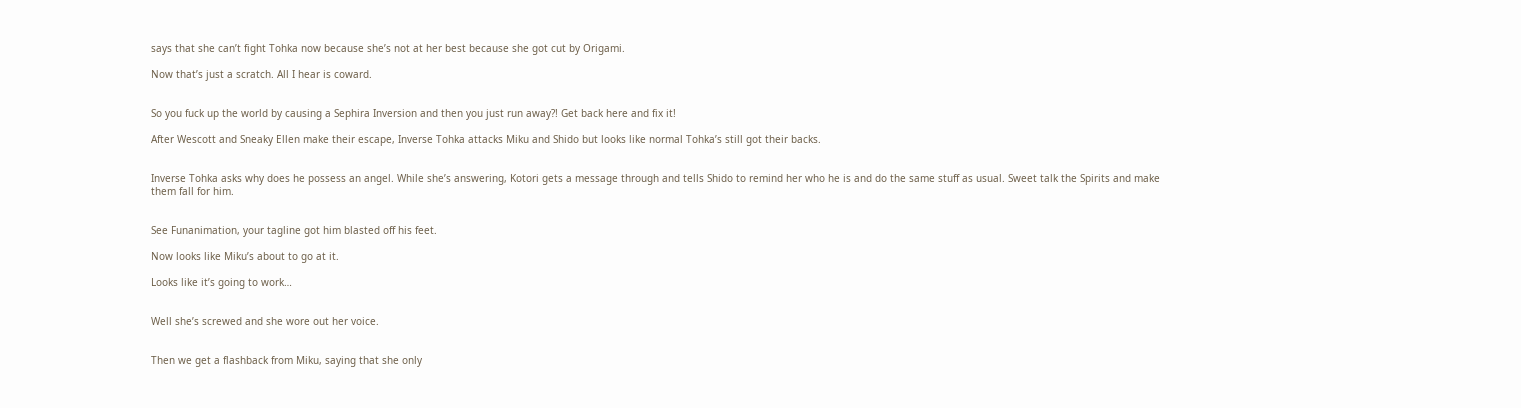says that she can’t fight Tohka now because she’s not at her best because she got cut by Origami.

Now that’s just a scratch. All I hear is coward.


So you fuck up the world by causing a Sephira Inversion and then you just run away?! Get back here and fix it!

After Wescott and Sneaky Ellen make their escape, Inverse Tohka attacks Miku and Shido but looks like normal Tohka’s still got their backs.


Inverse Tohka asks why does he possess an angel. While she’s answering, Kotori gets a message through and tells Shido to remind her who he is and do the same stuff as usual. Sweet talk the Spirits and make them fall for him.


See Funanimation, your tagline got him blasted off his feet.

Now looks like Miku’s about to go at it.

Looks like it’s going to work…


Well she’s screwed and she wore out her voice.


Then we get a flashback from Miku, saying that she only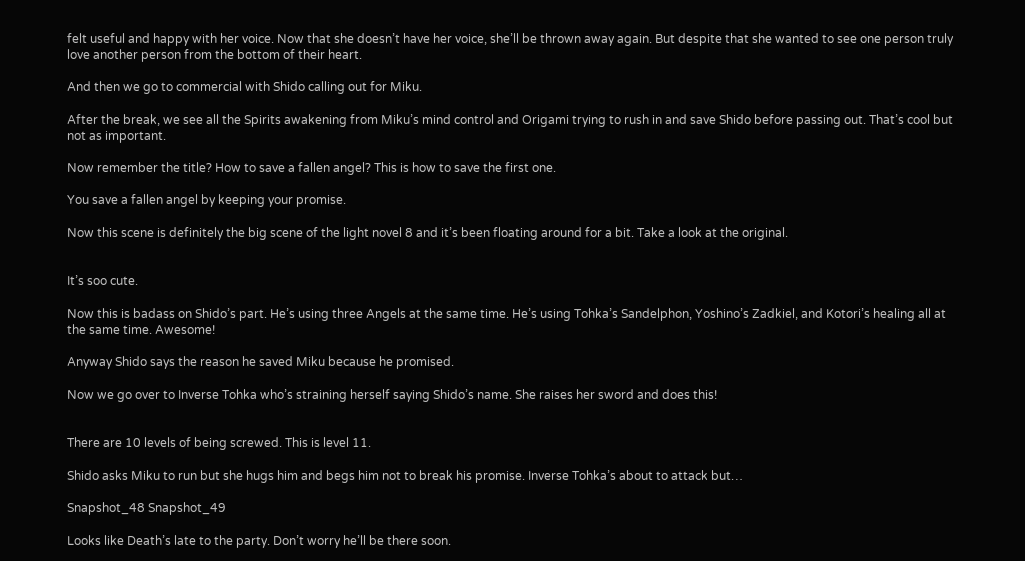felt useful and happy with her voice. Now that she doesn’t have her voice, she’ll be thrown away again. But despite that she wanted to see one person truly love another person from the bottom of their heart.

And then we go to commercial with Shido calling out for Miku.

After the break, we see all the Spirits awakening from Miku’s mind control and Origami trying to rush in and save Shido before passing out. That’s cool but not as important.

Now remember the title? How to save a fallen angel? This is how to save the first one.

You save a fallen angel by keeping your promise.

Now this scene is definitely the big scene of the light novel 8 and it’s been floating around for a bit. Take a look at the original.


It’s soo cute.

Now this is badass on Shido’s part. He’s using three Angels at the same time. He’s using Tohka’s Sandelphon, Yoshino’s Zadkiel, and Kotori’s healing all at the same time. Awesome!

Anyway Shido says the reason he saved Miku because he promised.

Now we go over to Inverse Tohka who’s straining herself saying Shido’s name. She raises her sword and does this!


There are 10 levels of being screwed. This is level 11.

Shido asks Miku to run but she hugs him and begs him not to break his promise. Inverse Tohka’s about to attack but…

Snapshot_48 Snapshot_49

Looks like Death’s late to the party. Don’t worry he’ll be there soon.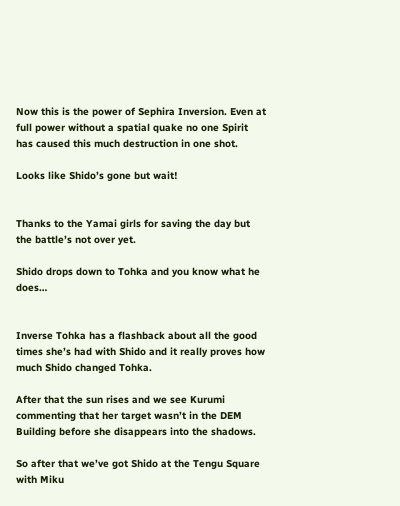Now this is the power of Sephira Inversion. Even at full power without a spatial quake no one Spirit has caused this much destruction in one shot.

Looks like Shido’s gone but wait!


Thanks to the Yamai girls for saving the day but the battle’s not over yet.

Shido drops down to Tohka and you know what he does…


Inverse Tohka has a flashback about all the good times she’s had with Shido and it really proves how much Shido changed Tohka.

After that the sun rises and we see Kurumi commenting that her target wasn’t in the DEM Building before she disappears into the shadows.

So after that we’ve got Shido at the Tengu Square with Miku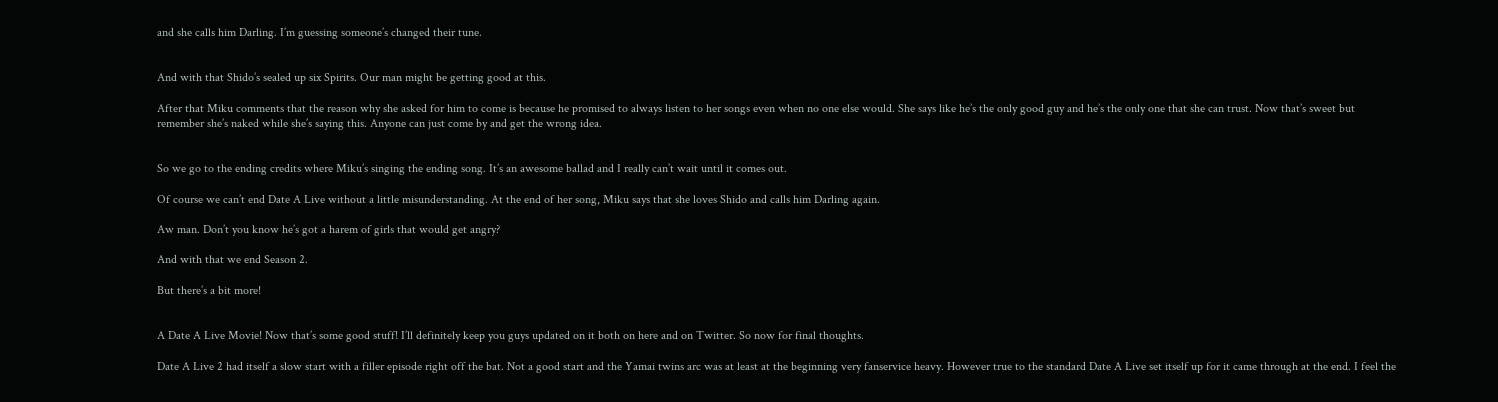and she calls him Darling. I’m guessing someone’s changed their tune.


And with that Shido’s sealed up six Spirits. Our man might be getting good at this.

After that Miku comments that the reason why she asked for him to come is because he promised to always listen to her songs even when no one else would. She says like he’s the only good guy and he’s the only one that she can trust. Now that’s sweet but remember she’s naked while she’s saying this. Anyone can just come by and get the wrong idea.


So we go to the ending credits where Miku’s singing the ending song. It’s an awesome ballad and I really can’t wait until it comes out.

Of course we can’t end Date A Live without a little misunderstanding. At the end of her song, Miku says that she loves Shido and calls him Darling again.

Aw man. Don’t you know he’s got a harem of girls that would get angry?

And with that we end Season 2.

But there’s a bit more!


A Date A Live Movie! Now that’s some good stuff! I’ll definitely keep you guys updated on it both on here and on Twitter. So now for final thoughts.

Date A Live 2 had itself a slow start with a filler episode right off the bat. Not a good start and the Yamai twins arc was at least at the beginning very fanservice heavy. However true to the standard Date A Live set itself up for it came through at the end. I feel the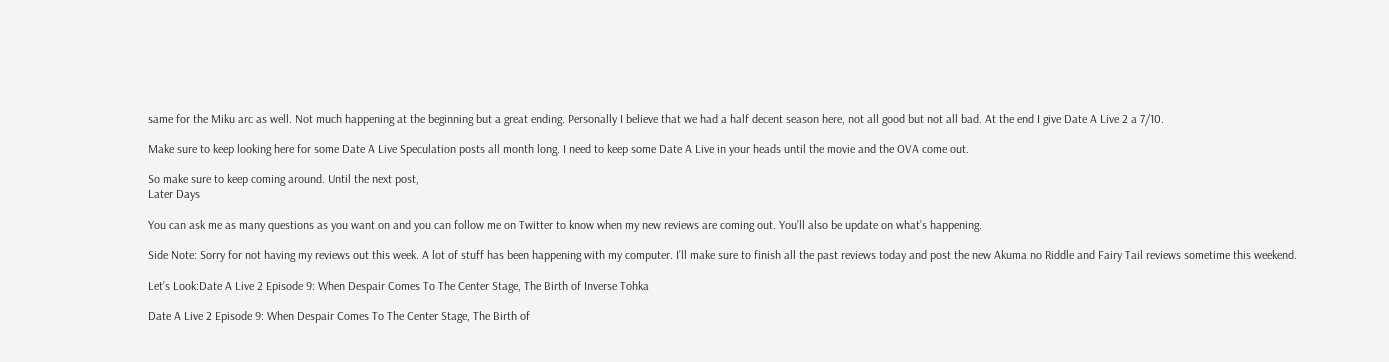same for the Miku arc as well. Not much happening at the beginning but a great ending. Personally I believe that we had a half decent season here, not all good but not all bad. At the end I give Date A Live 2 a 7/10.

Make sure to keep looking here for some Date A Live Speculation posts all month long. I need to keep some Date A Live in your heads until the movie and the OVA come out.

So make sure to keep coming around. Until the next post,
Later Days

You can ask me as many questions as you want on and you can follow me on Twitter to know when my new reviews are coming out. You’ll also be update on what’s happening.

Side Note: Sorry for not having my reviews out this week. A lot of stuff has been happening with my computer. I’ll make sure to finish all the past reviews today and post the new Akuma no Riddle and Fairy Tail reviews sometime this weekend.

Let’s Look:Date A Live 2 Episode 9: When Despair Comes To The Center Stage, The Birth of Inverse Tohka

Date A Live 2 Episode 9: When Despair Comes To The Center Stage, The Birth of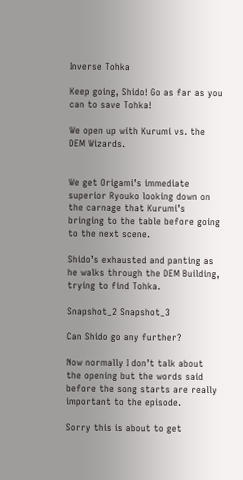Inverse Tohka

Keep going, Shido! Go as far as you can to save Tohka!

We open up with Kurumi vs. the DEM Wizards.


We get Origami’s immediate superior Ryouko looking down on the carnage that Kurumi’s bringing to the table before going to the next scene.

Shido’s exhausted and panting as he walks through the DEM Building, trying to find Tohka.

Snapshot_2 Snapshot_3

Can Shido go any further?

Now normally I don’t talk about the opening but the words said before the song starts are really important to the episode.

Sorry this is about to get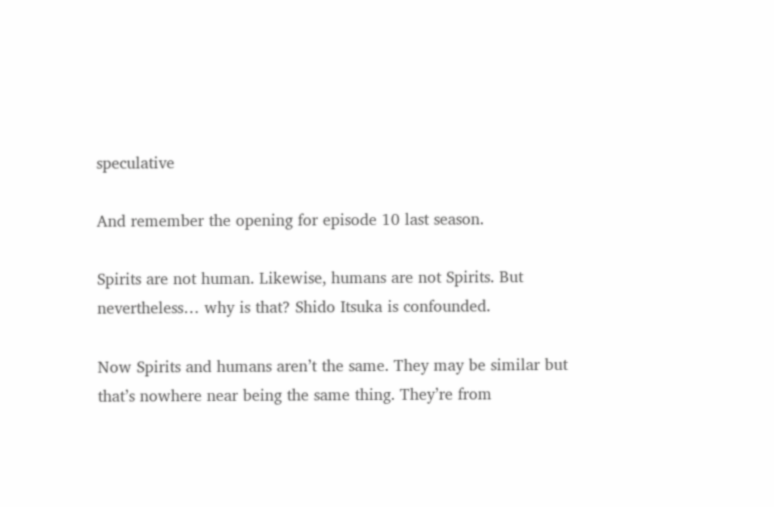speculative

And remember the opening for episode 10 last season.

Spirits are not human. Likewise, humans are not Spirits. But nevertheless… why is that? Shido Itsuka is confounded.

Now Spirits and humans aren’t the same. They may be similar but that’s nowhere near being the same thing. They’re from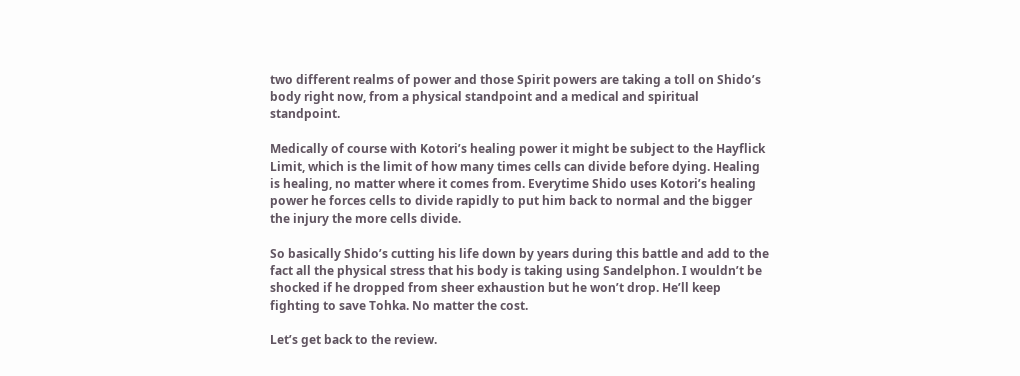two different realms of power and those Spirit powers are taking a toll on Shido’s body right now, from a physical standpoint and a medical and spiritual standpoint.

Medically of course with Kotori’s healing power it might be subject to the Hayflick Limit, which is the limit of how many times cells can divide before dying. Healing is healing, no matter where it comes from. Everytime Shido uses Kotori’s healing power he forces cells to divide rapidly to put him back to normal and the bigger the injury the more cells divide.

So basically Shido’s cutting his life down by years during this battle and add to the fact all the physical stress that his body is taking using Sandelphon. I wouldn’t be shocked if he dropped from sheer exhaustion but he won’t drop. He’ll keep fighting to save Tohka. No matter the cost.

Let’s get back to the review.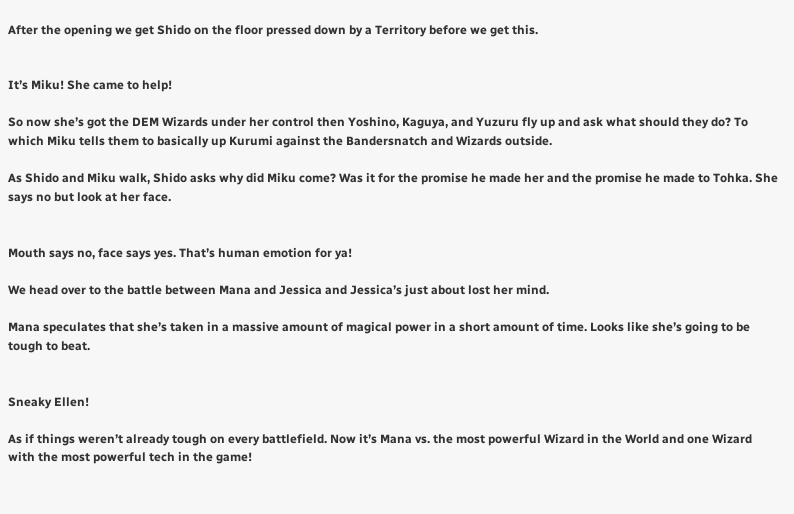After the opening we get Shido on the floor pressed down by a Territory before we get this.


It’s Miku! She came to help!

So now she’s got the DEM Wizards under her control then Yoshino, Kaguya, and Yuzuru fly up and ask what should they do? To which Miku tells them to basically up Kurumi against the Bandersnatch and Wizards outside.

As Shido and Miku walk, Shido asks why did Miku come? Was it for the promise he made her and the promise he made to Tohka. She says no but look at her face.


Mouth says no, face says yes. That’s human emotion for ya!

We head over to the battle between Mana and Jessica and Jessica’s just about lost her mind.

Mana speculates that she’s taken in a massive amount of magical power in a short amount of time. Looks like she’s going to be tough to beat.


Sneaky Ellen!

As if things weren’t already tough on every battlefield. Now it’s Mana vs. the most powerful Wizard in the World and one Wizard with the most powerful tech in the game!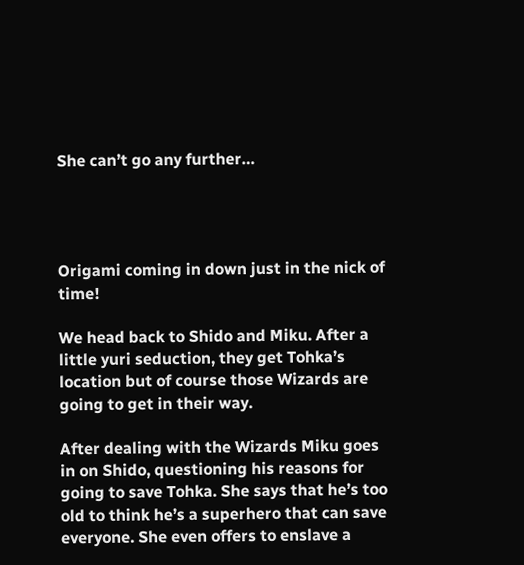She can’t go any further…




Origami coming in down just in the nick of time!

We head back to Shido and Miku. After a little yuri seduction, they get Tohka’s location but of course those Wizards are going to get in their way.

After dealing with the Wizards Miku goes in on Shido, questioning his reasons for going to save Tohka. She says that he’s too old to think he’s a superhero that can save everyone. She even offers to enslave a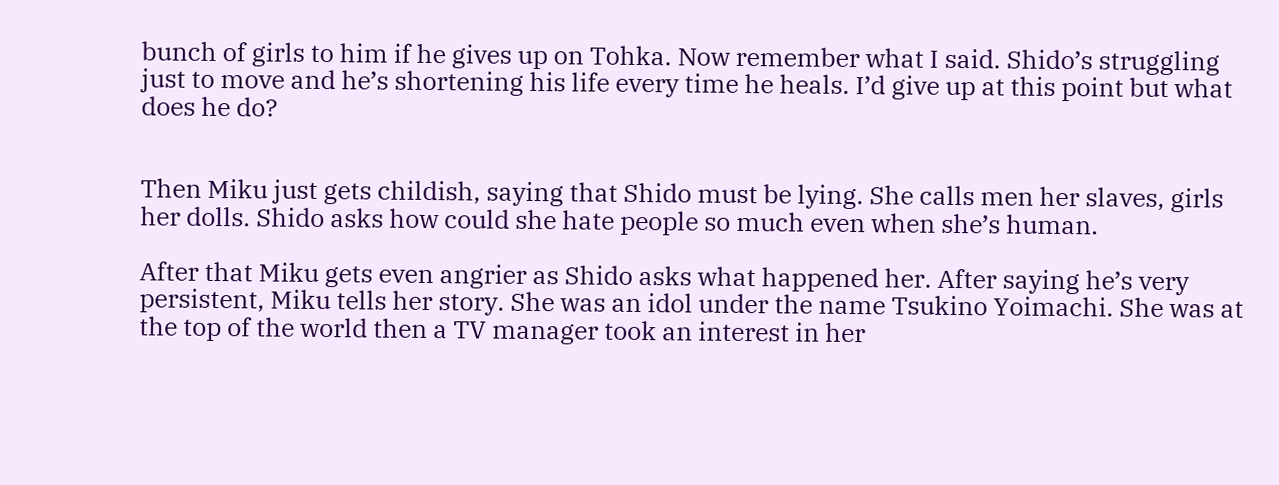bunch of girls to him if he gives up on Tohka. Now remember what I said. Shido’s struggling just to move and he’s shortening his life every time he heals. I’d give up at this point but what does he do?


Then Miku just gets childish, saying that Shido must be lying. She calls men her slaves, girls her dolls. Shido asks how could she hate people so much even when she’s human.

After that Miku gets even angrier as Shido asks what happened her. After saying he’s very persistent, Miku tells her story. She was an idol under the name Tsukino Yoimachi. She was at the top of the world then a TV manager took an interest in her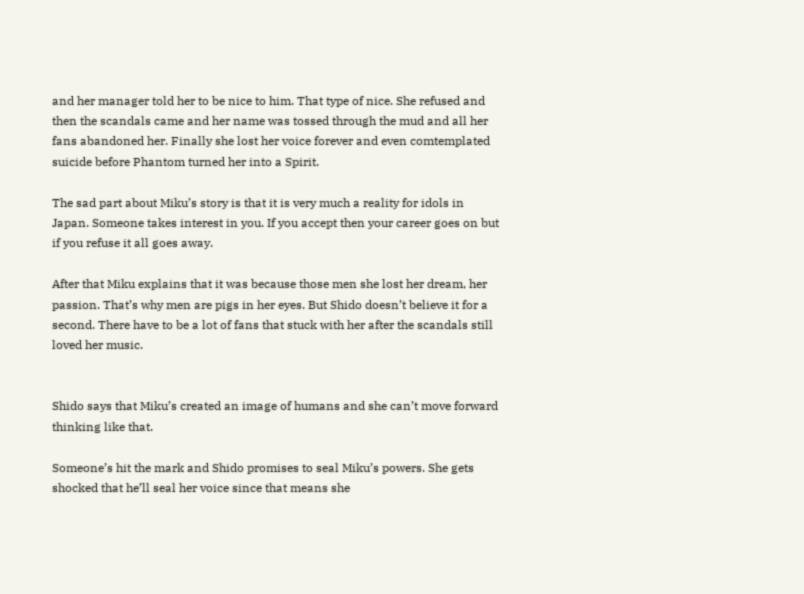and her manager told her to be nice to him. That type of nice. She refused and then the scandals came and her name was tossed through the mud and all her fans abandoned her. Finally she lost her voice forever and even comtemplated suicide before Phantom turned her into a Spirit.

The sad part about Miku’s story is that it is very much a reality for idols in Japan. Someone takes interest in you. If you accept then your career goes on but if you refuse it all goes away.

After that Miku explains that it was because those men she lost her dream, her passion. That’s why men are pigs in her eyes. But Shido doesn’t believe it for a second. There have to be a lot of fans that stuck with her after the scandals still loved her music.


Shido says that Miku’s created an image of humans and she can’t move forward thinking like that.

Someone’s hit the mark and Shido promises to seal Miku’s powers. She gets shocked that he’ll seal her voice since that means she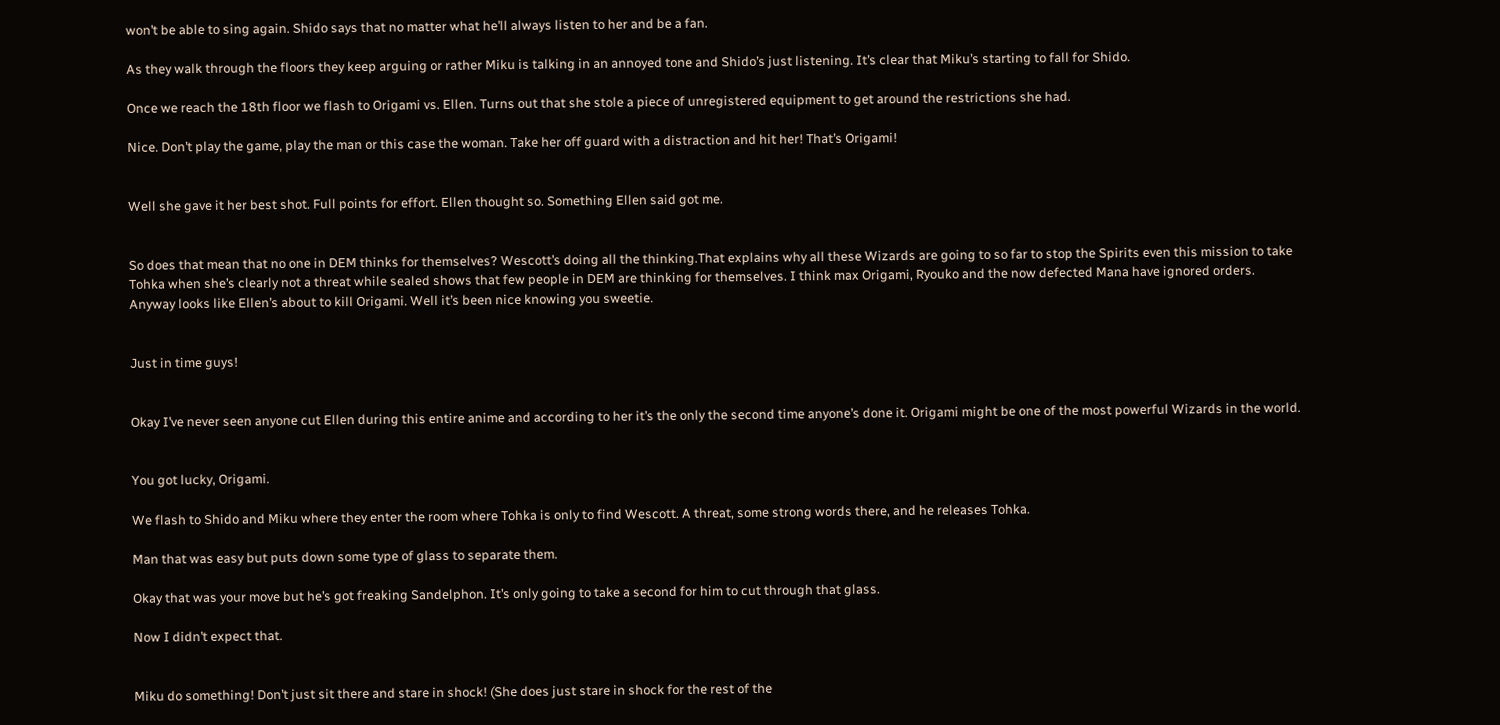won’t be able to sing again. Shido says that no matter what he’ll always listen to her and be a fan.

As they walk through the floors they keep arguing or rather Miku is talking in an annoyed tone and Shido’s just listening. It’s clear that Miku’s starting to fall for Shido.

Once we reach the 18th floor we flash to Origami vs. Ellen. Turns out that she stole a piece of unregistered equipment to get around the restrictions she had.

Nice. Don’t play the game, play the man or this case the woman. Take her off guard with a distraction and hit her! That’s Origami!


Well she gave it her best shot. Full points for effort. Ellen thought so. Something Ellen said got me.


So does that mean that no one in DEM thinks for themselves? Wescott’s doing all the thinking.That explains why all these Wizards are going to so far to stop the Spirits even this mission to take Tohka when she’s clearly not a threat while sealed shows that few people in DEM are thinking for themselves. I think max Origami, Ryouko and the now defected Mana have ignored orders.
Anyway looks like Ellen’s about to kill Origami. Well it’s been nice knowing you sweetie.


Just in time guys!


Okay I’ve never seen anyone cut Ellen during this entire anime and according to her it’s the only the second time anyone’s done it. Origami might be one of the most powerful Wizards in the world.


You got lucky, Origami.

We flash to Shido and Miku where they enter the room where Tohka is only to find Wescott. A threat, some strong words there, and he releases Tohka.

Man that was easy but puts down some type of glass to separate them.

Okay that was your move but he’s got freaking Sandelphon. It’s only going to take a second for him to cut through that glass.

Now I didn’t expect that.


Miku do something! Don’t just sit there and stare in shock! (She does just stare in shock for the rest of the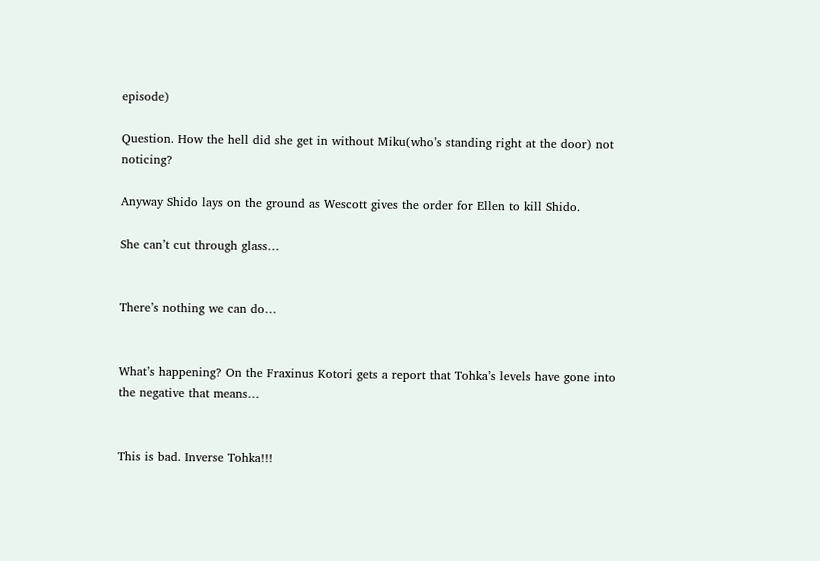episode)

Question. How the hell did she get in without Miku(who’s standing right at the door) not noticing?

Anyway Shido lays on the ground as Wescott gives the order for Ellen to kill Shido.

She can’t cut through glass…


There’s nothing we can do…


What’s happening? On the Fraxinus Kotori gets a report that Tohka’s levels have gone into the negative that means…


This is bad. Inverse Tohka!!!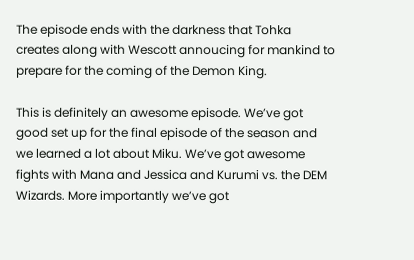The episode ends with the darkness that Tohka creates along with Wescott annoucing for mankind to prepare for the coming of the Demon King.

This is definitely an awesome episode. We’ve got good set up for the final episode of the season and we learned a lot about Miku. We’ve got awesome fights with Mana and Jessica and Kurumi vs. the DEM Wizards. More importantly we’ve got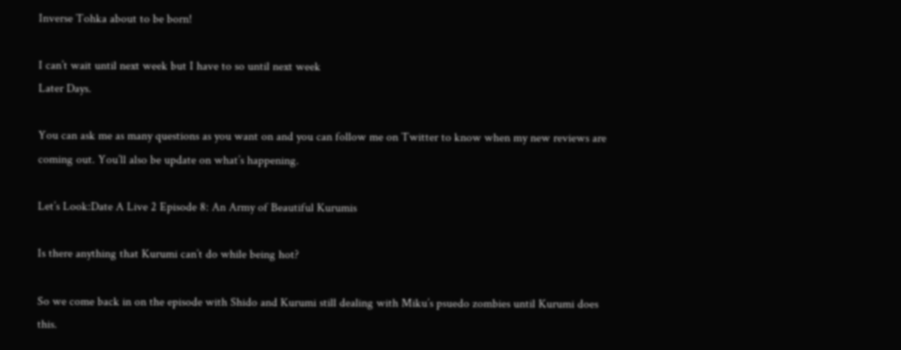Inverse Tohka about to be born!

I can’t wait until next week but I have to so until next week
Later Days.

You can ask me as many questions as you want on and you can follow me on Twitter to know when my new reviews are coming out. You’ll also be update on what’s happening.

Let’s Look:Date A Live 2 Episode 8: An Army of Beautiful Kurumis

Is there anything that Kurumi can’t do while being hot?

So we come back in on the episode with Shido and Kurumi still dealing with Miku’s psuedo zombies until Kurumi does this.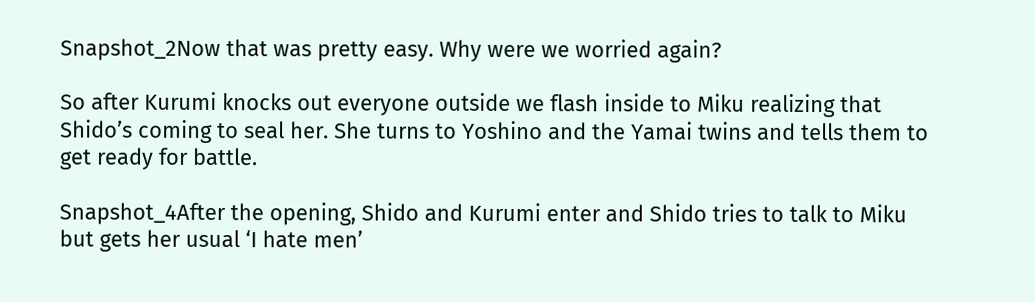Snapshot_2Now that was pretty easy. Why were we worried again?

So after Kurumi knocks out everyone outside we flash inside to Miku realizing that Shido’s coming to seal her. She turns to Yoshino and the Yamai twins and tells them to get ready for battle.

Snapshot_4After the opening, Shido and Kurumi enter and Shido tries to talk to Miku but gets her usual ‘I hate men’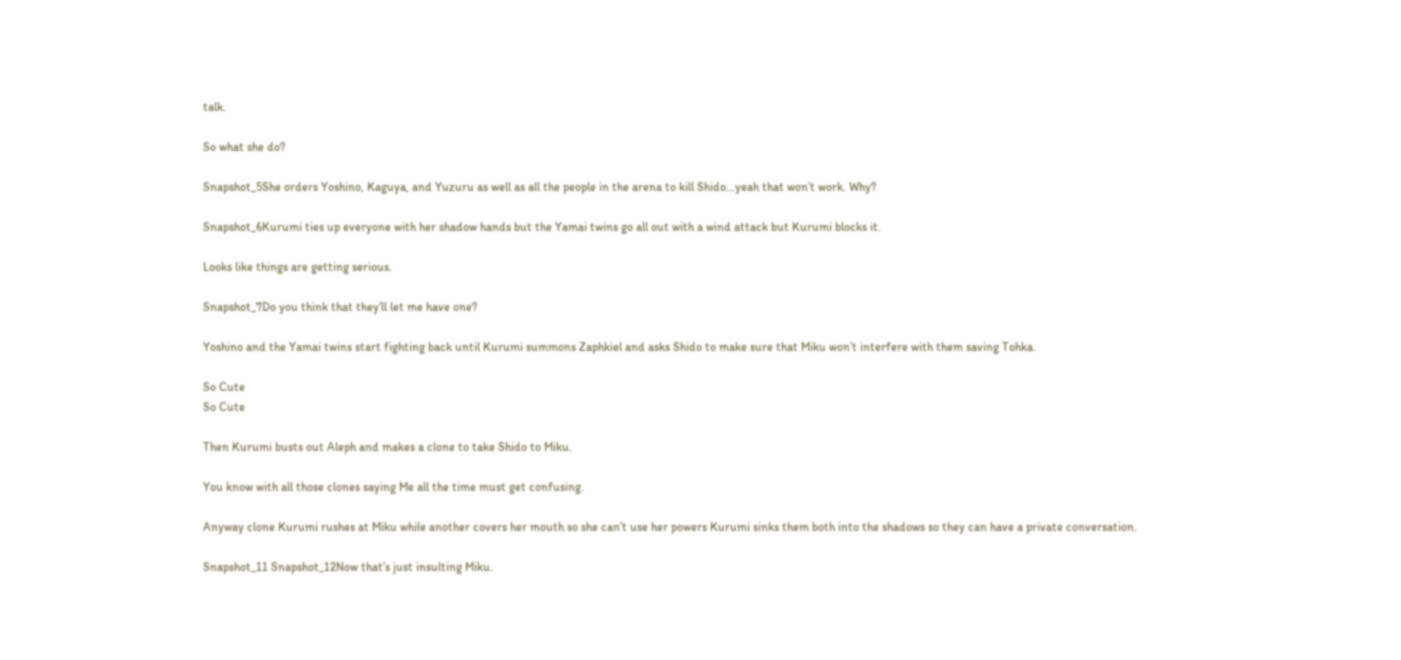talk.

So what she do?

Snapshot_5She orders Yoshino, Kaguya, and Yuzuru as well as all the people in the arena to kill Shido…yeah that won’t work. Why?

Snapshot_6Kurumi ties up everyone with her shadow hands but the Yamai twins go all out with a wind attack but Kurumi blocks it.

Looks like things are getting serious.

Snapshot_7Do you think that they’ll let me have one?

Yoshino and the Yamai twins start fighting back until Kurumi summons Zaphkiel and asks Shido to make sure that Miku won’t interfere with them saving Tohka.

So Cute
So Cute

Then Kurumi busts out Aleph and makes a clone to take Shido to Miku.

You know with all those clones saying Me all the time must get confusing.

Anyway clone Kurumi rushes at Miku while another covers her mouth so she can’t use her powers Kurumi sinks them both into the shadows so they can have a private conversation.

Snapshot_11 Snapshot_12Now that’s just insulting Miku.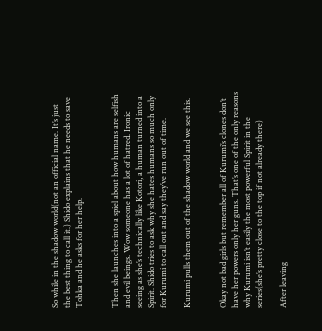So while in the shadow world(not an official name. It’s just the best thing to call it.) Shido explains that he needs to save Tohka and he asks for her help.


Then she launches into a spiel about how humans are selfish and evil beings. Wow someone has a lot of hatred. Ironic seeing as she’s technically like Kotori, a human turned into a Spirit. Shido tries to ask why she hates humans so much only for Kurumi to call out and say they’ve run out of time.

Kurumi pulls them out of the shadow world and we see this.


Okay not bad girls but remember all of Kurumi’s clones don’t have her powers only her guns. That’s one of the only reasons why Kurumi isn’t easily the most powerful Spirit in the series(she’s pretty close to the top if not already there)

After leaving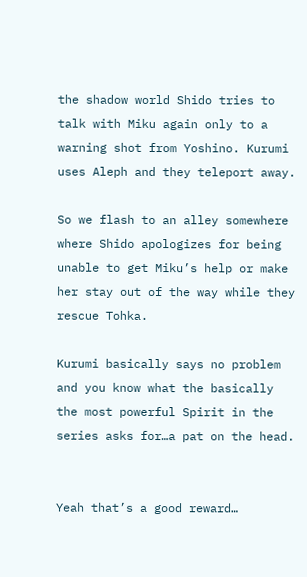the shadow world Shido tries to talk with Miku again only to a warning shot from Yoshino. Kurumi uses Aleph and they teleport away.

So we flash to an alley somewhere where Shido apologizes for being unable to get Miku’s help or make her stay out of the way while they rescue Tohka.

Kurumi basically says no problem and you know what the basically the most powerful Spirit in the series asks for…a pat on the head.


Yeah that’s a good reward…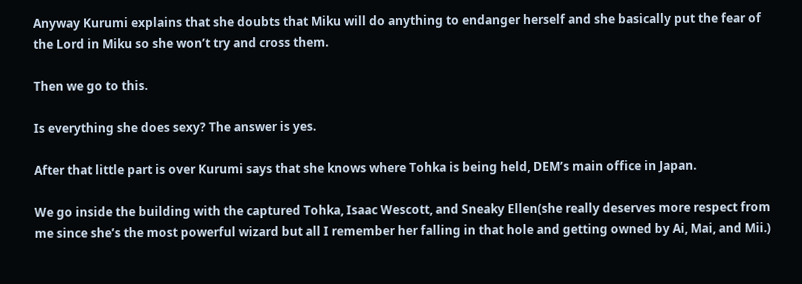Anyway Kurumi explains that she doubts that Miku will do anything to endanger herself and she basically put the fear of the Lord in Miku so she won’t try and cross them.

Then we go to this.

Is everything she does sexy? The answer is yes.

After that little part is over Kurumi says that she knows where Tohka is being held, DEM’s main office in Japan.

We go inside the building with the captured Tohka, Isaac Wescott, and Sneaky Ellen(she really deserves more respect from me since she’s the most powerful wizard but all I remember her falling in that hole and getting owned by Ai, Mai, and Mii.)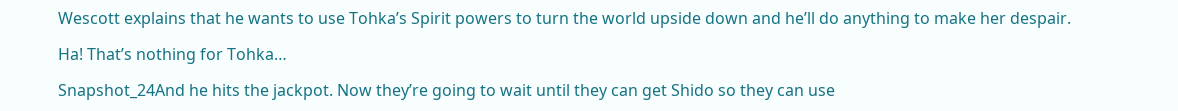Wescott explains that he wants to use Tohka’s Spirit powers to turn the world upside down and he’ll do anything to make her despair.

Ha! That’s nothing for Tohka…

Snapshot_24And he hits the jackpot. Now they’re going to wait until they can get Shido so they can use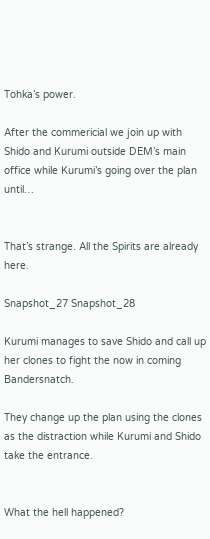Tohka’s power.

After the commericial we join up with Shido and Kurumi outside DEM’s main office while Kurumi’s going over the plan until…


That’s strange. All the Spirits are already here.

Snapshot_27 Snapshot_28

Kurumi manages to save Shido and call up her clones to fight the now in coming Bandersnatch.

They change up the plan using the clones as the distraction while Kurumi and Shido take the entrance.


What the hell happened?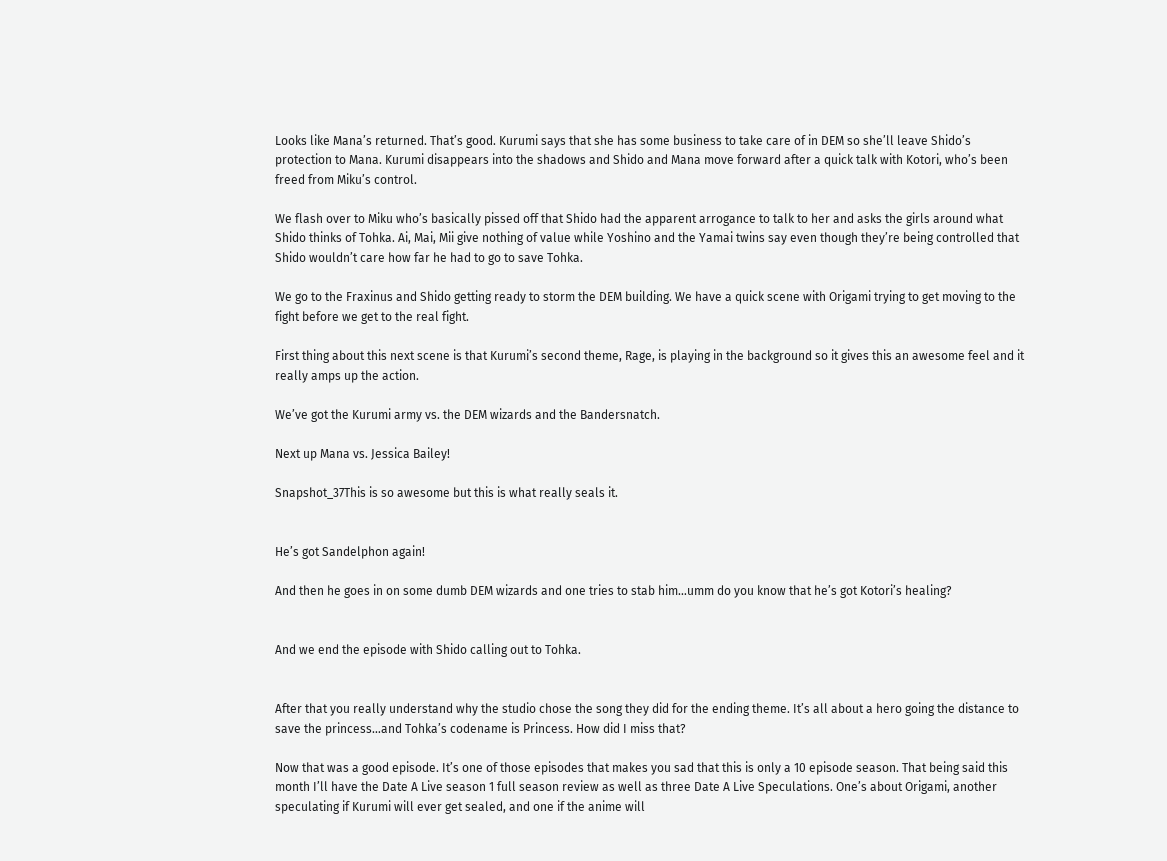Looks like Mana’s returned. That’s good. Kurumi says that she has some business to take care of in DEM so she’ll leave Shido’s protection to Mana. Kurumi disappears into the shadows and Shido and Mana move forward after a quick talk with Kotori, who’s been freed from Miku’s control.

We flash over to Miku who’s basically pissed off that Shido had the apparent arrogance to talk to her and asks the girls around what Shido thinks of Tohka. Ai, Mai, Mii give nothing of value while Yoshino and the Yamai twins say even though they’re being controlled that Shido wouldn’t care how far he had to go to save Tohka.

We go to the Fraxinus and Shido getting ready to storm the DEM building. We have a quick scene with Origami trying to get moving to the fight before we get to the real fight.

First thing about this next scene is that Kurumi’s second theme, Rage, is playing in the background so it gives this an awesome feel and it really amps up the action.

We’ve got the Kurumi army vs. the DEM wizards and the Bandersnatch.

Next up Mana vs. Jessica Bailey!

Snapshot_37This is so awesome but this is what really seals it.


He’s got Sandelphon again!

And then he goes in on some dumb DEM wizards and one tries to stab him…umm do you know that he’s got Kotori’s healing?


And we end the episode with Shido calling out to Tohka.


After that you really understand why the studio chose the song they did for the ending theme. It’s all about a hero going the distance to save the princess…and Tohka’s codename is Princess. How did I miss that?

Now that was a good episode. It’s one of those episodes that makes you sad that this is only a 10 episode season. That being said this month I’ll have the Date A Live season 1 full season review as well as three Date A Live Speculations. One’s about Origami, another speculating if Kurumi will ever get sealed, and one if the anime will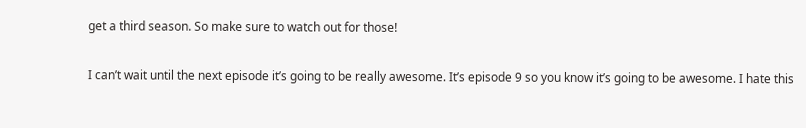get a third season. So make sure to watch out for those!

I can’t wait until the next episode it’s going to be really awesome. It’s episode 9 so you know it’s going to be awesome. I hate this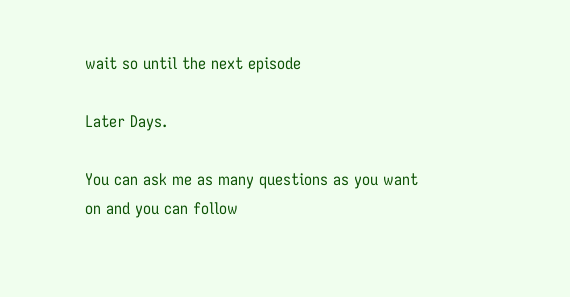wait so until the next episode

Later Days.

You can ask me as many questions as you want on and you can follow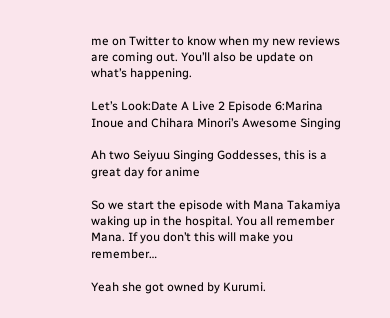me on Twitter to know when my new reviews are coming out. You’ll also be update on what’s happening.

Let’s Look:Date A Live 2 Episode 6:Marina Inoue and Chihara Minori’s Awesome Singing

Ah two Seiyuu Singing Goddesses, this is a great day for anime

So we start the episode with Mana Takamiya waking up in the hospital. You all remember Mana. If you don’t this will make you remember…

Yeah she got owned by Kurumi.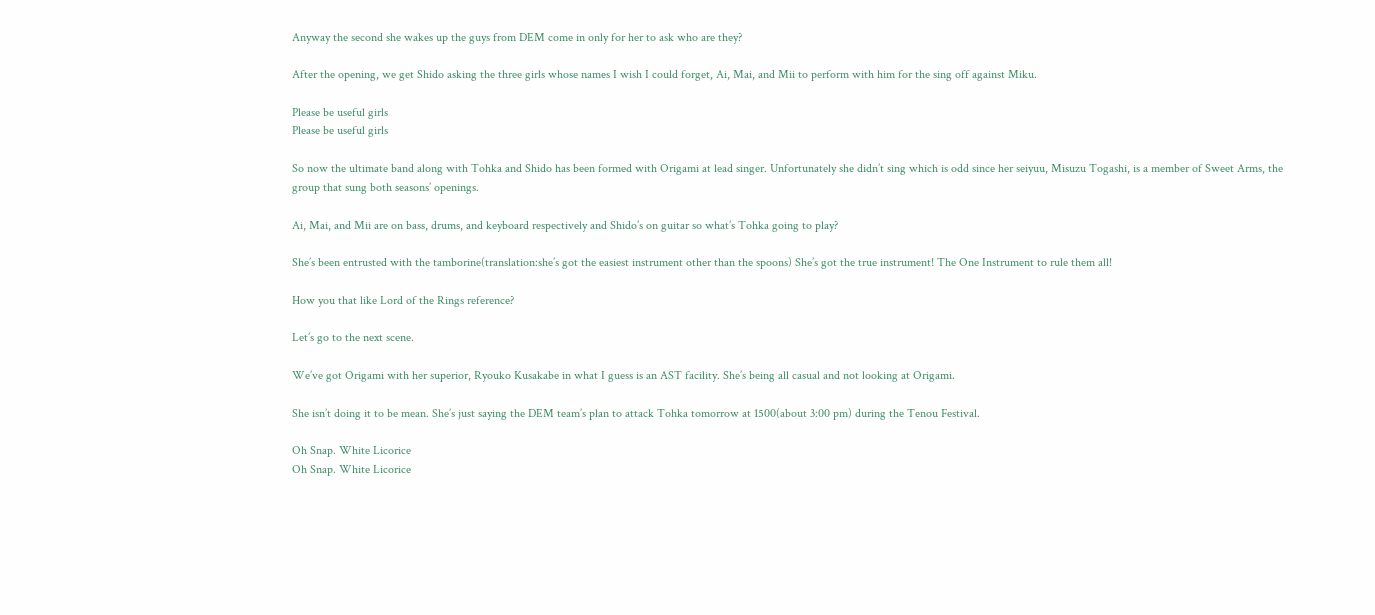Anyway the second she wakes up the guys from DEM come in only for her to ask who are they?

After the opening, we get Shido asking the three girls whose names I wish I could forget, Ai, Mai, and Mii to perform with him for the sing off against Miku.

Please be useful girls
Please be useful girls

So now the ultimate band along with Tohka and Shido has been formed with Origami at lead singer. Unfortunately she didn’t sing which is odd since her seiyuu, Misuzu Togashi, is a member of Sweet Arms, the group that sung both seasons’ openings.

Ai, Mai, and Mii are on bass, drums, and keyboard respectively and Shido’s on guitar so what’s Tohka going to play?

She’s been entrusted with the tamborine(translation:she’s got the easiest instrument other than the spoons) She’s got the true instrument! The One Instrument to rule them all!

How you that like Lord of the Rings reference?

Let’s go to the next scene.

We’ve got Origami with her superior, Ryouko Kusakabe in what I guess is an AST facility. She’s being all casual and not looking at Origami.

She isn’t doing it to be mean. She’s just saying the DEM team’s plan to attack Tohka tomorrow at 1500(about 3:00 pm) during the Tenou Festival.

Oh Snap. White Licorice
Oh Snap. White Licorice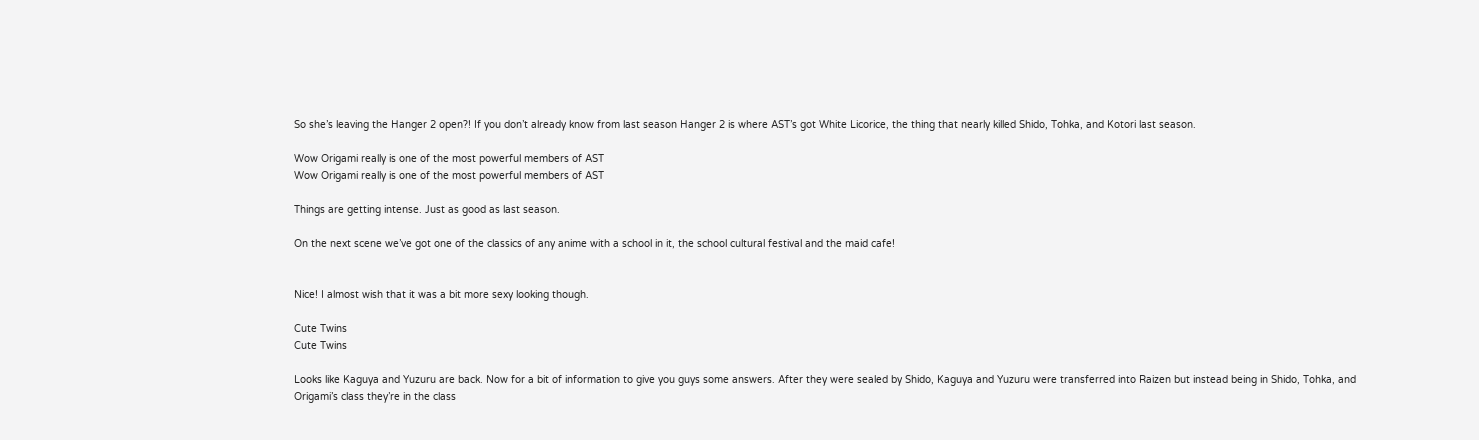So she’s leaving the Hanger 2 open?! If you don’t already know from last season Hanger 2 is where AST’s got White Licorice, the thing that nearly killed Shido, Tohka, and Kotori last season.

Wow Origami really is one of the most powerful members of AST
Wow Origami really is one of the most powerful members of AST

Things are getting intense. Just as good as last season.

On the next scene we’ve got one of the classics of any anime with a school in it, the school cultural festival and the maid cafe!


Nice! I almost wish that it was a bit more sexy looking though.

Cute Twins
Cute Twins

Looks like Kaguya and Yuzuru are back. Now for a bit of information to give you guys some answers. After they were sealed by Shido, Kaguya and Yuzuru were transferred into Raizen but instead being in Shido, Tohka, and Origami’s class they’re in the class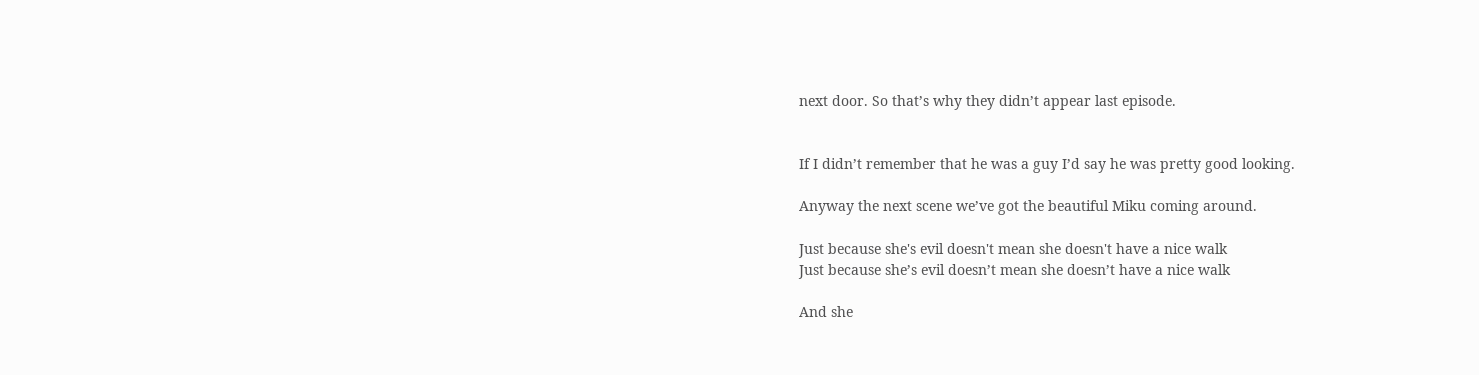next door. So that’s why they didn’t appear last episode.


If I didn’t remember that he was a guy I’d say he was pretty good looking.

Anyway the next scene we’ve got the beautiful Miku coming around.

Just because she's evil doesn't mean she doesn't have a nice walk
Just because she’s evil doesn’t mean she doesn’t have a nice walk

And she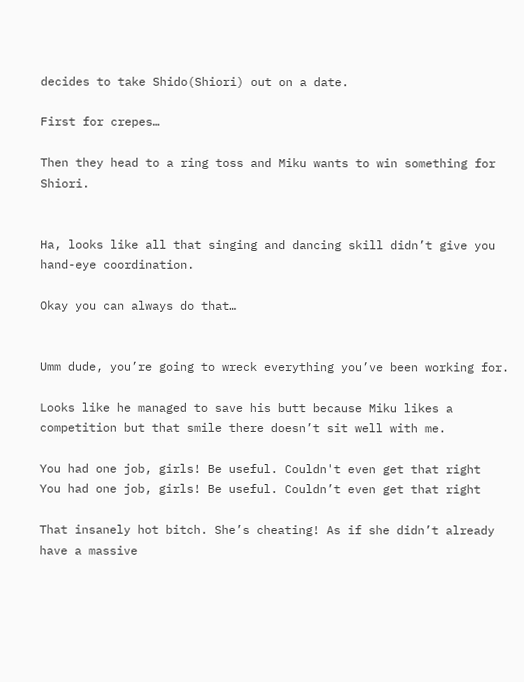decides to take Shido(Shiori) out on a date.

First for crepes…

Then they head to a ring toss and Miku wants to win something for Shiori.


Ha, looks like all that singing and dancing skill didn’t give you hand-eye coordination.

Okay you can always do that…


Umm dude, you’re going to wreck everything you’ve been working for.

Looks like he managed to save his butt because Miku likes a competition but that smile there doesn’t sit well with me.

You had one job, girls! Be useful. Couldn't even get that right
You had one job, girls! Be useful. Couldn’t even get that right

That insanely hot bitch. She’s cheating! As if she didn’t already have a massive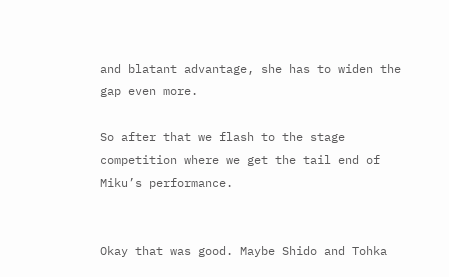and blatant advantage, she has to widen the gap even more.

So after that we flash to the stage competition where we get the tail end of Miku’s performance.


Okay that was good. Maybe Shido and Tohka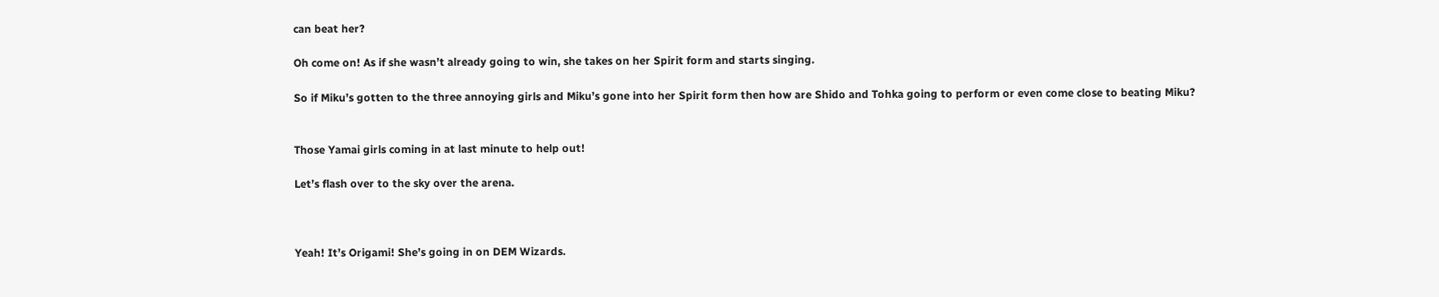can beat her?

Oh come on! As if she wasn’t already going to win, she takes on her Spirit form and starts singing.

So if Miku’s gotten to the three annoying girls and Miku’s gone into her Spirit form then how are Shido and Tohka going to perform or even come close to beating Miku?


Those Yamai girls coming in at last minute to help out!

Let’s flash over to the sky over the arena.



Yeah! It’s Origami! She’s going in on DEM Wizards.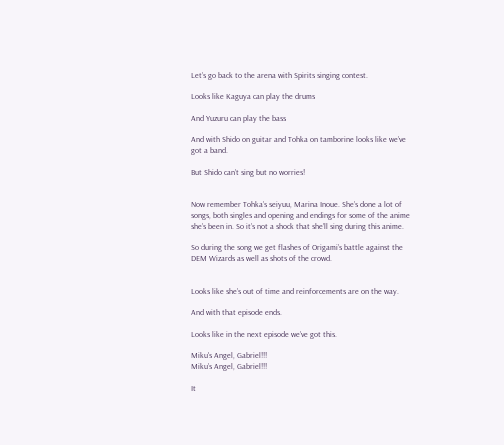Let’s go back to the arena with Spirits singing contest.

Looks like Kaguya can play the drums

And Yuzuru can play the bass

And with Shido on guitar and Tohka on tamborine looks like we’ve got a band.

But Shido can’t sing but no worries!


Now remember Tohka’s seiyuu, Marina Inoue. She’s done a lot of songs, both singles and opening and endings for some of the anime she’s been in. So it’s not a shock that she’ll sing during this anime.

So during the song we get flashes of Origami’s battle against the DEM Wizards as well as shots of the crowd.


Looks like she’s out of time and reinforcements are on the way.

And with that episode ends.

Looks like in the next episode we’ve got this.

Miku's Angel, Gabriel!!!
Miku’s Angel, Gabriel!!!

It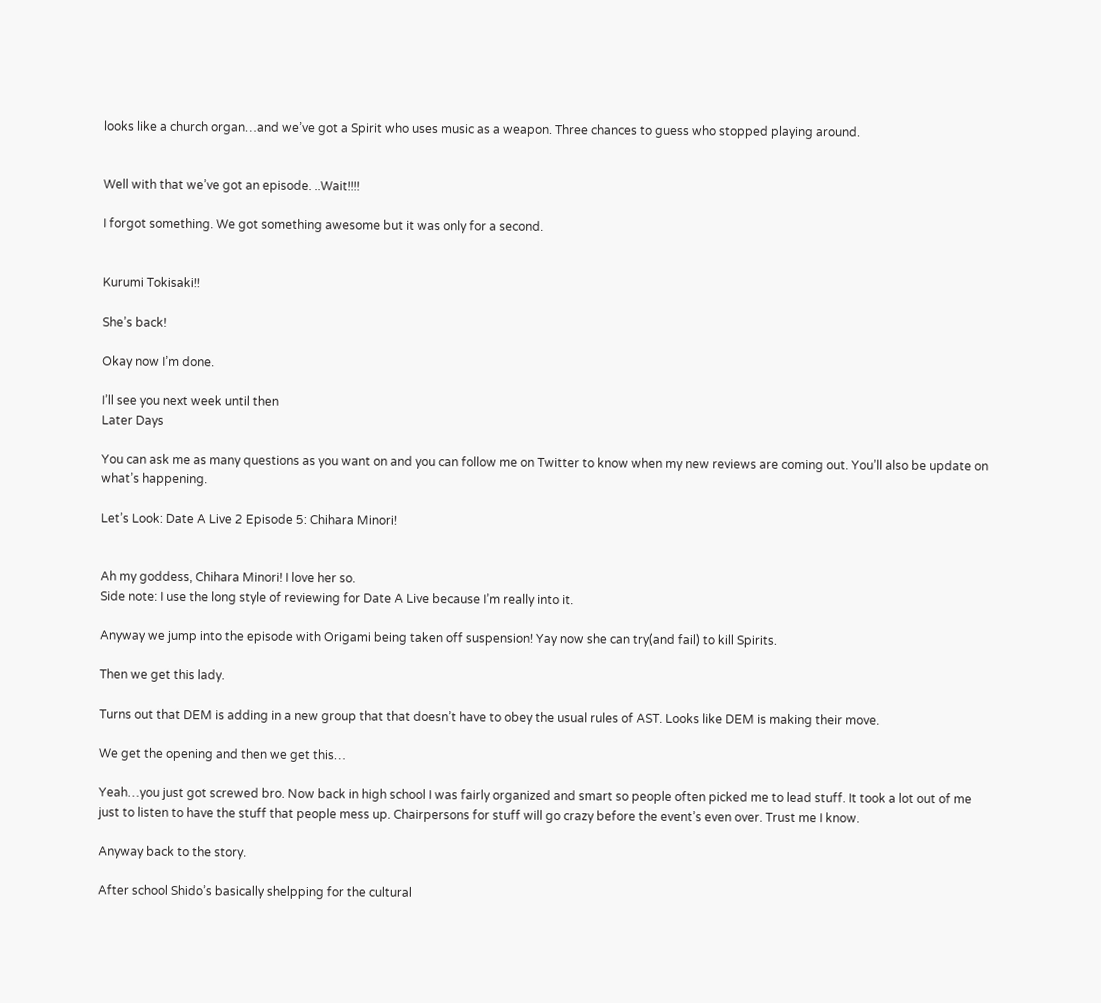looks like a church organ…and we’ve got a Spirit who uses music as a weapon. Three chances to guess who stopped playing around.


Well with that we’ve got an episode. ..Wait!!!!

I forgot something. We got something awesome but it was only for a second.


Kurumi Tokisaki!!

She’s back!

Okay now I’m done.

I’ll see you next week until then
Later Days

You can ask me as many questions as you want on and you can follow me on Twitter to know when my new reviews are coming out. You’ll also be update on what’s happening.

Let’s Look: Date A Live 2 Episode 5: Chihara Minori!


Ah my goddess, Chihara Minori! I love her so.
Side note: I use the long style of reviewing for Date A Live because I’m really into it.

Anyway we jump into the episode with Origami being taken off suspension! Yay now she can try(and fail) to kill Spirits.

Then we get this lady.

Turns out that DEM is adding in a new group that that doesn’t have to obey the usual rules of AST. Looks like DEM is making their move.

We get the opening and then we get this…

Yeah…you just got screwed bro. Now back in high school I was fairly organized and smart so people often picked me to lead stuff. It took a lot out of me just to listen to have the stuff that people mess up. Chairpersons for stuff will go crazy before the event’s even over. Trust me I know.

Anyway back to the story.

After school Shido’s basically shelpping for the cultural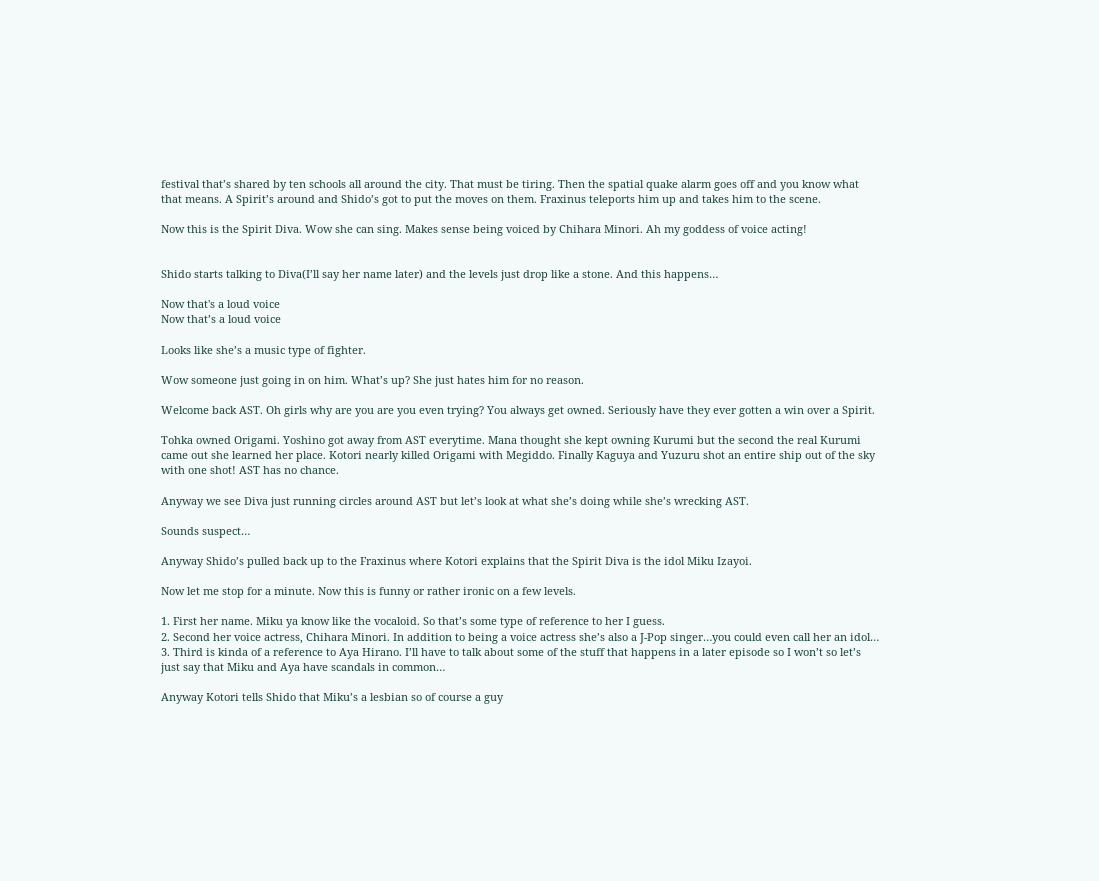festival that’s shared by ten schools all around the city. That must be tiring. Then the spatial quake alarm goes off and you know what that means. A Spirit’s around and Shido’s got to put the moves on them. Fraxinus teleports him up and takes him to the scene.

Now this is the Spirit Diva. Wow she can sing. Makes sense being voiced by Chihara Minori. Ah my goddess of voice acting!


Shido starts talking to Diva(I’ll say her name later) and the levels just drop like a stone. And this happens…

Now that's a loud voice
Now that’s a loud voice

Looks like she’s a music type of fighter.

Wow someone just going in on him. What’s up? She just hates him for no reason.

Welcome back AST. Oh girls why are you are you even trying? You always get owned. Seriously have they ever gotten a win over a Spirit.

Tohka owned Origami. Yoshino got away from AST everytime. Mana thought she kept owning Kurumi but the second the real Kurumi came out she learned her place. Kotori nearly killed Origami with Megiddo. Finally Kaguya and Yuzuru shot an entire ship out of the sky with one shot! AST has no chance.

Anyway we see Diva just running circles around AST but let’s look at what she’s doing while she’s wrecking AST.

Sounds suspect…

Anyway Shido’s pulled back up to the Fraxinus where Kotori explains that the Spirit Diva is the idol Miku Izayoi.

Now let me stop for a minute. Now this is funny or rather ironic on a few levels.

1. First her name. Miku ya know like the vocaloid. So that’s some type of reference to her I guess.
2. Second her voice actress, Chihara Minori. In addition to being a voice actress she’s also a J-Pop singer…you could even call her an idol…
3. Third is kinda of a reference to Aya Hirano. I’ll have to talk about some of the stuff that happens in a later episode so I won’t so let’s just say that Miku and Aya have scandals in common…

Anyway Kotori tells Shido that Miku’s a lesbian so of course a guy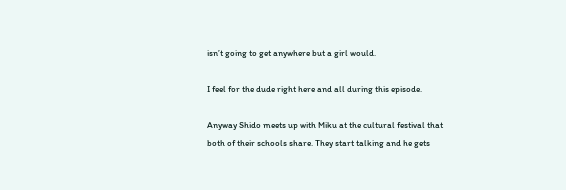isn’t going to get anywhere but a girl would.

I feel for the dude right here and all during this episode.

Anyway Shido meets up with Miku at the cultural festival that both of their schools share. They start talking and he gets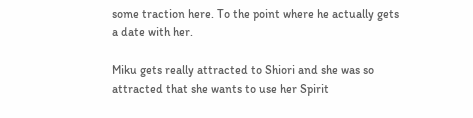some traction here. To the point where he actually gets a date with her.

Miku gets really attracted to Shiori and she was so attracted that she wants to use her Spirit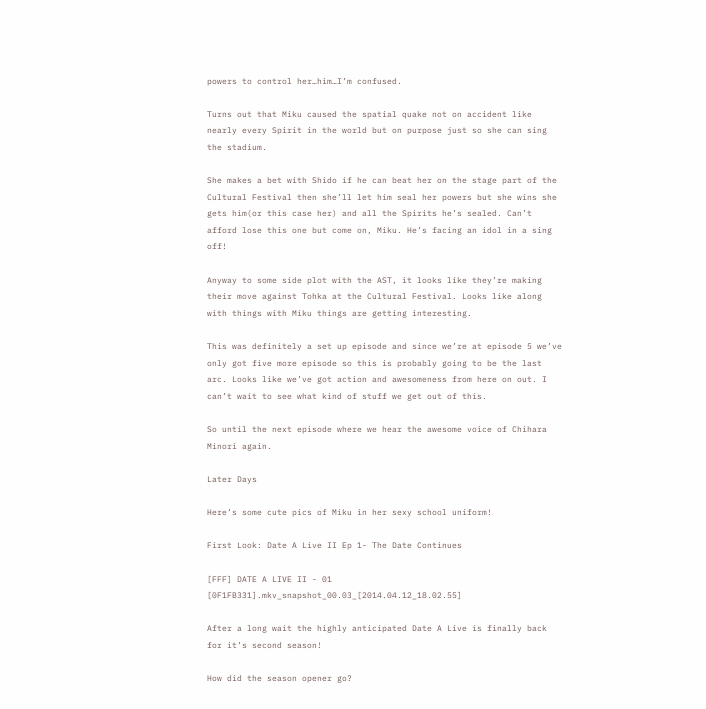powers to control her…him…I’m confused.

Turns out that Miku caused the spatial quake not on accident like nearly every Spirit in the world but on purpose just so she can sing the stadium.

She makes a bet with Shido if he can beat her on the stage part of the Cultural Festival then she’ll let him seal her powers but she wins she gets him(or this case her) and all the Spirits he’s sealed. Can’t afford lose this one but come on, Miku. He’s facing an idol in a sing off!

Anyway to some side plot with the AST, it looks like they’re making their move against Tohka at the Cultural Festival. Looks like along with things with Miku things are getting interesting.

This was definitely a set up episode and since we’re at episode 5 we’ve only got five more episode so this is probably going to be the last arc. Looks like we’ve got action and awesomeness from here on out. I can’t wait to see what kind of stuff we get out of this.

So until the next episode where we hear the awesome voice of Chihara Minori again.

Later Days

Here’s some cute pics of Miku in her sexy school uniform!

First Look: Date A Live II Ep 1- The Date Continues

[FFF] DATE A LIVE II - 01 [0F1FB331].mkv_snapshot_00.03_[2014.04.12_18.02.55]

After a long wait the highly anticipated Date A Live is finally back for it’s second season!

How did the season opener go?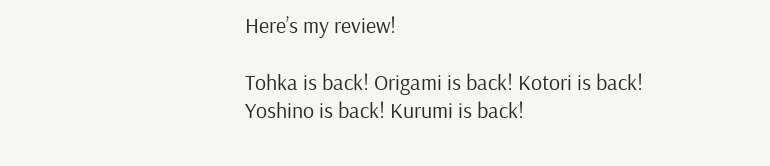Here’s my review!

Tohka is back! Origami is back! Kotori is back! Yoshino is back! Kurumi is back!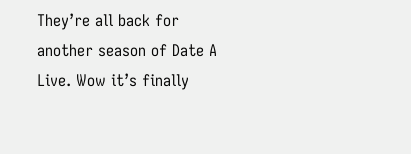They’re all back for another season of Date A Live. Wow it’s finally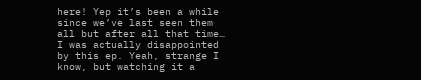here! Yep it’s been a while since we’ve last seen them all but after all that time… I was actually disappointed by this ep. Yeah, strange I know, but watching it a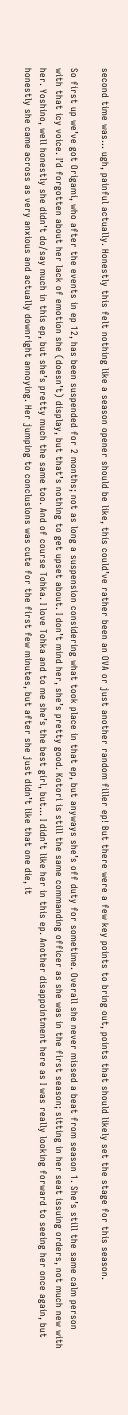second time was… ugh, painful actually. Honestly this felt nothing like a season opener should be like, this could’ve rather been an OVA or just another random filler ep! But there were a few key points to bring out, points that should likely set the stage for this season.

So first up we’ve got Origami, who after the events in ep 12, has been suspended for 2 months; not as long a suspension considering what took place in that ep, but anyways she’s off duty for sometime. Overall she never missed a beat from season 1. She’s still the same calm person with that icy voice. I’d forgotten about her lack of emotion she (doesn’t) display, but that’s nothing to get upset about. I don’t mind her, she’s pretty good. Kotori is still the same commanding officer as she was in the first season; sitting in her seat issuing orders, not much new with her. Yoshino, well honestly she didn’t do/say much in this ep, but she’s pretty much the same too. And of course Tohka. I love Tohka and to me she’s the best girl, but… I didn’t like her in this ep. Another disappointment here as I was really looking forward to seeing her once again, but honestly she came across as very anxious and actually downright annoying. Her jumping to conclusions was cute for the first few minutes, but after she just didn’t like that one die, it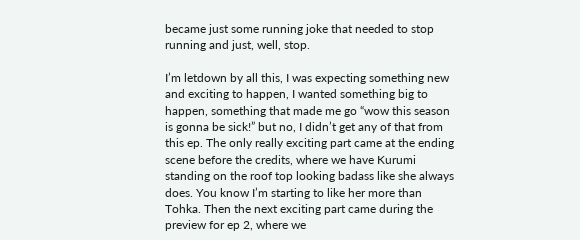became just some running joke that needed to stop running and just, well, stop.

I’m letdown by all this, I was expecting something new and exciting to happen, I wanted something big to happen, something that made me go “wow this season is gonna be sick!” but no, I didn’t get any of that from this ep. The only really exciting part came at the ending scene before the credits, where we have Kurumi standing on the roof top looking badass like she always does. You know I’m starting to like her more than Tohka. Then the next exciting part came during the preview for ep 2, where we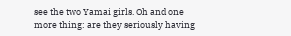see the two Yamai girls. Oh and one more thing: are they seriously having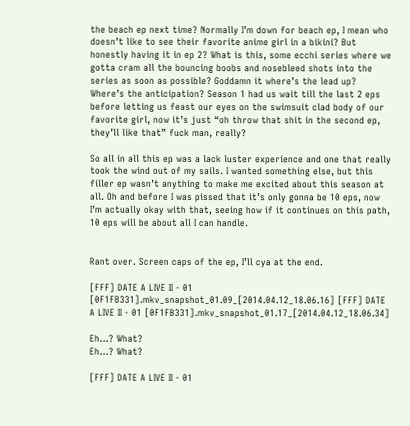the beach ep next time? Normally I’m down for beach ep, I mean who doesn’t like to see their favorite anime girl in a bikini? But honestly having it in ep 2? What is this, some ecchi series where we gotta cram all the bouncing boobs and nosebleed shots into the series as soon as possible? Goddamn it where’s the lead up? Where’s the anticipation? Season 1 had us wait till the last 2 eps before letting us feast our eyes on the swimsuit clad body of our favorite girl, now it’s just “oh throw that shit in the second ep, they’ll like that” fuck man, really?

So all in all this ep was a lack luster experience and one that really took the wind out of my sails. I wanted something else, but this filler ep wasn’t anything to make me excited about this season at all. Oh and before I was pissed that it’s only gonna be 10 eps, now I’m actually okay with that, seeing how if it continues on this path, 10 eps will be about all I can handle.


Rant over. Screen caps of the ep, I’ll cya at the end.

[FFF] DATE A LIVE II - 01 [0F1FB331].mkv_snapshot_01.09_[2014.04.12_18.06.16] [FFF] DATE A LIVE II - 01 [0F1FB331].mkv_snapshot_01.17_[2014.04.12_18.06.34]

Eh...? What?
Eh…? What?

[FFF] DATE A LIVE II - 01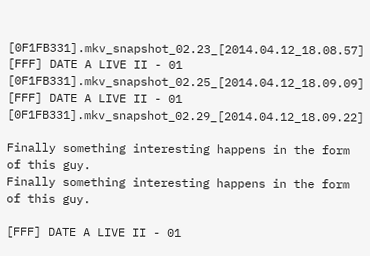[0F1FB331].mkv_snapshot_02.23_[2014.04.12_18.08.57] [FFF] DATE A LIVE II - 01 [0F1FB331].mkv_snapshot_02.25_[2014.04.12_18.09.09] [FFF] DATE A LIVE II - 01 [0F1FB331].mkv_snapshot_02.29_[2014.04.12_18.09.22]

Finally something interesting happens in the form of this guy.
Finally something interesting happens in the form of this guy.

[FFF] DATE A LIVE II - 01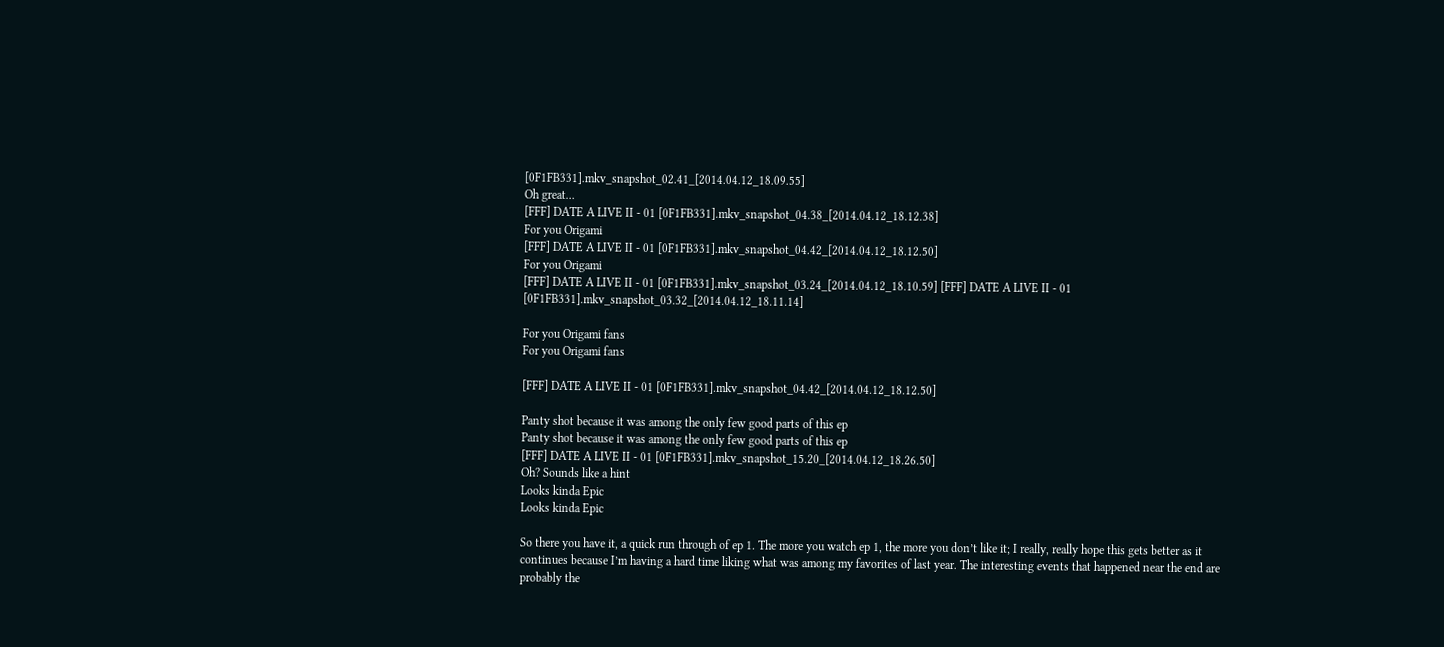[0F1FB331].mkv_snapshot_02.41_[2014.04.12_18.09.55]
Oh great…
[FFF] DATE A LIVE II - 01 [0F1FB331].mkv_snapshot_04.38_[2014.04.12_18.12.38]
For you Origami
[FFF] DATE A LIVE II - 01 [0F1FB331].mkv_snapshot_04.42_[2014.04.12_18.12.50]
For you Origami
[FFF] DATE A LIVE II - 01 [0F1FB331].mkv_snapshot_03.24_[2014.04.12_18.10.59] [FFF] DATE A LIVE II - 01 [0F1FB331].mkv_snapshot_03.32_[2014.04.12_18.11.14]

For you Origami fans
For you Origami fans

[FFF] DATE A LIVE II - 01 [0F1FB331].mkv_snapshot_04.42_[2014.04.12_18.12.50]

Panty shot because it was among the only few good parts of this ep
Panty shot because it was among the only few good parts of this ep
[FFF] DATE A LIVE II - 01 [0F1FB331].mkv_snapshot_15.20_[2014.04.12_18.26.50]
Oh? Sounds like a hint
Looks kinda Epic
Looks kinda Epic

So there you have it, a quick run through of ep 1. The more you watch ep 1, the more you don’t like it; I really, really hope this gets better as it continues because I’m having a hard time liking what was among my favorites of last year. The interesting events that happened near the end are probably the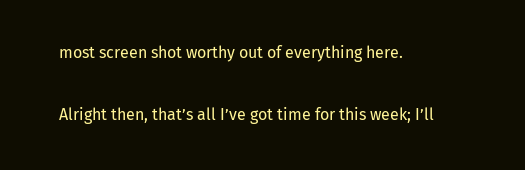most screen shot worthy out of everything here.

Alright then, that’s all I’ve got time for this week; I’ll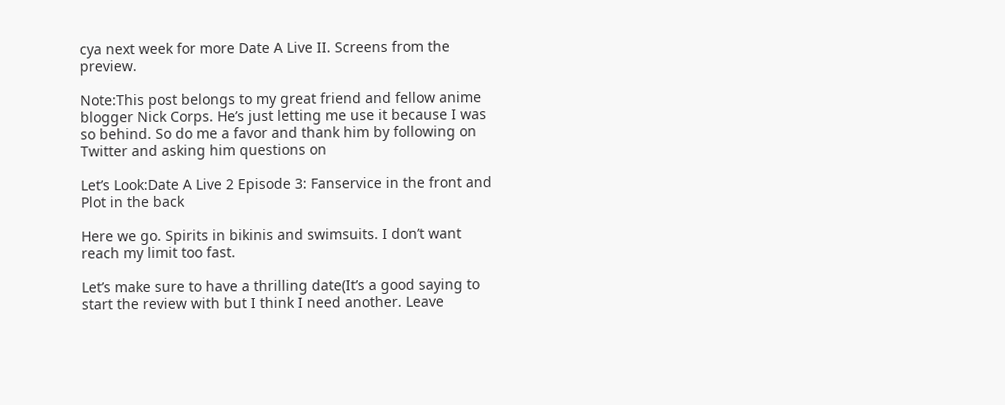cya next week for more Date A Live II. Screens from the preview.

Note:This post belongs to my great friend and fellow anime blogger Nick Corps. He’s just letting me use it because I was so behind. So do me a favor and thank him by following on Twitter and asking him questions on

Let’s Look:Date A Live 2 Episode 3: Fanservice in the front and Plot in the back

Here we go. Spirits in bikinis and swimsuits. I don’t want reach my limit too fast.

Let’s make sure to have a thrilling date(It’s a good saying to start the review with but I think I need another. Leave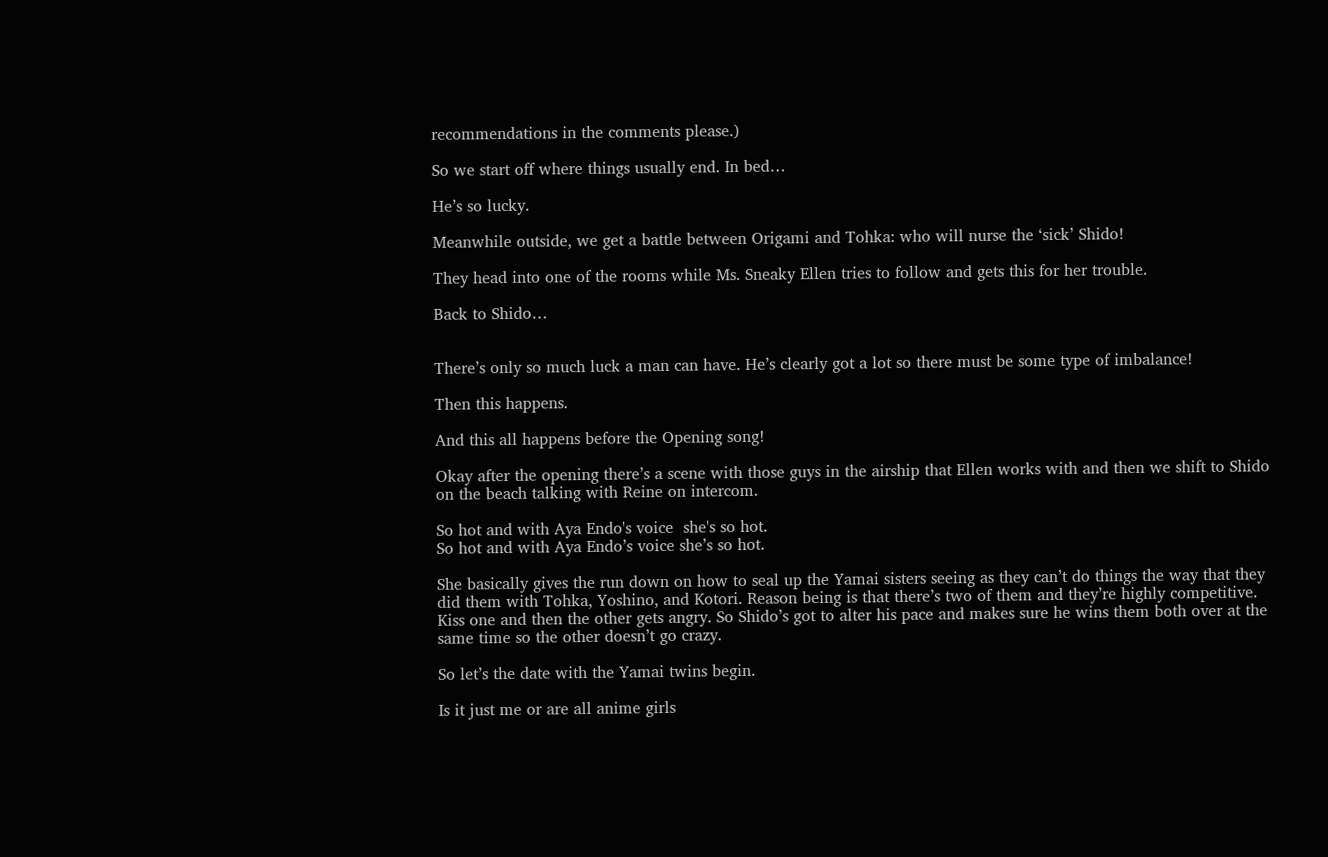recommendations in the comments please.)

So we start off where things usually end. In bed…

He’s so lucky.

Meanwhile outside, we get a battle between Origami and Tohka: who will nurse the ‘sick’ Shido!

They head into one of the rooms while Ms. Sneaky Ellen tries to follow and gets this for her trouble.

Back to Shido…


There’s only so much luck a man can have. He’s clearly got a lot so there must be some type of imbalance!

Then this happens.

And this all happens before the Opening song!

Okay after the opening there’s a scene with those guys in the airship that Ellen works with and then we shift to Shido on the beach talking with Reine on intercom.

So hot and with Aya Endo's voice  she's so hot.
So hot and with Aya Endo’s voice she’s so hot.

She basically gives the run down on how to seal up the Yamai sisters seeing as they can’t do things the way that they did them with Tohka, Yoshino, and Kotori. Reason being is that there’s two of them and they’re highly competitive. Kiss one and then the other gets angry. So Shido’s got to alter his pace and makes sure he wins them both over at the same time so the other doesn’t go crazy.

So let’s the date with the Yamai twins begin.

Is it just me or are all anime girls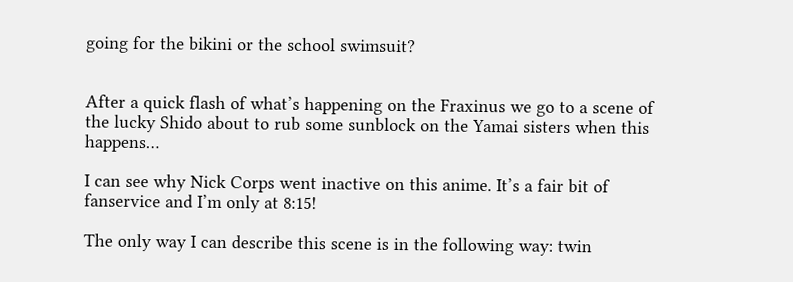going for the bikini or the school swimsuit?


After a quick flash of what’s happening on the Fraxinus we go to a scene of the lucky Shido about to rub some sunblock on the Yamai sisters when this happens…

I can see why Nick Corps went inactive on this anime. It’s a fair bit of fanservice and I’m only at 8:15!

The only way I can describe this scene is in the following way: twin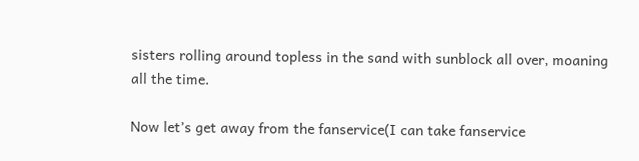sisters rolling around topless in the sand with sunblock all over, moaning all the time.

Now let’s get away from the fanservice(I can take fanservice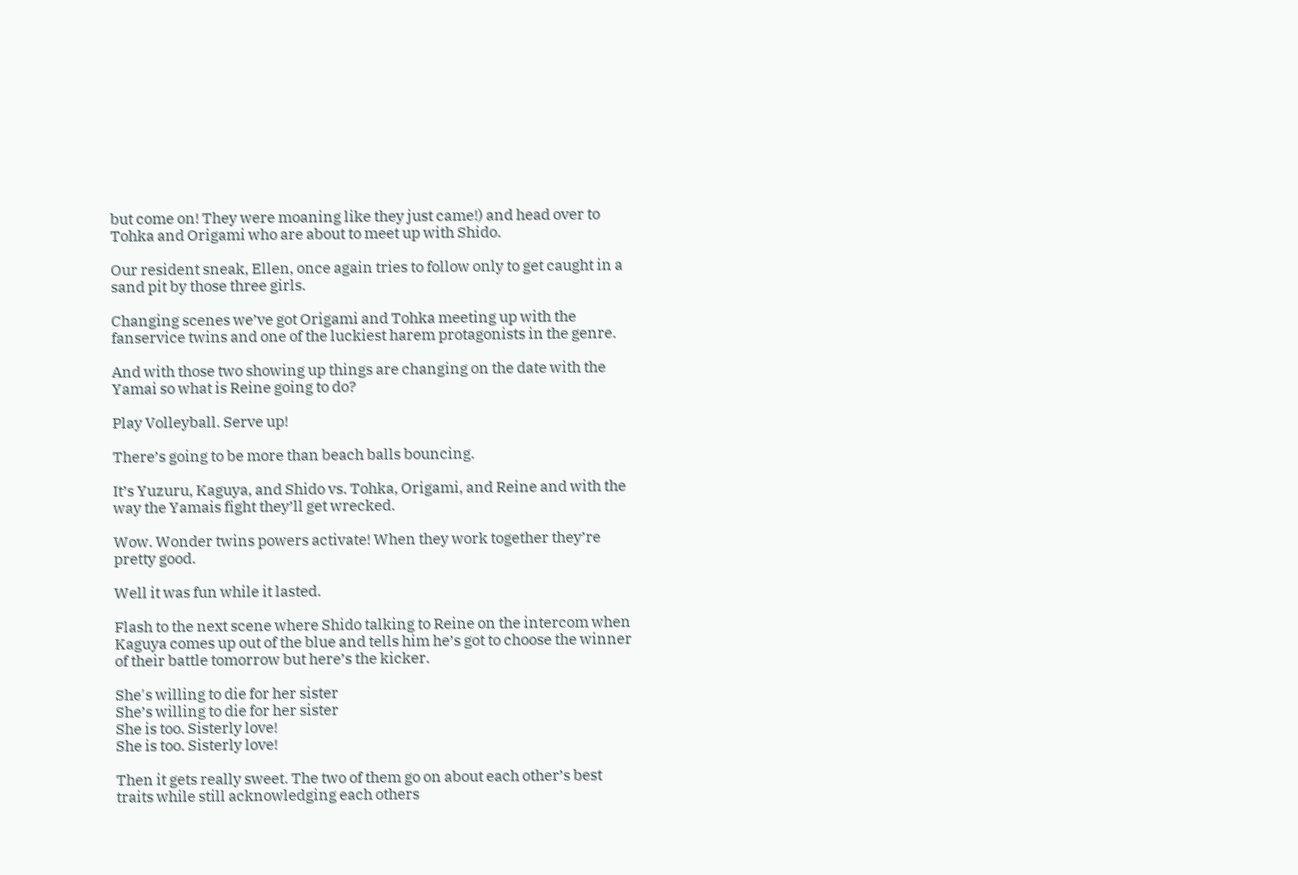but come on! They were moaning like they just came!) and head over to Tohka and Origami who are about to meet up with Shido.

Our resident sneak, Ellen, once again tries to follow only to get caught in a sand pit by those three girls.

Changing scenes we’ve got Origami and Tohka meeting up with the fanservice twins and one of the luckiest harem protagonists in the genre.

And with those two showing up things are changing on the date with the Yamai so what is Reine going to do?

Play Volleyball. Serve up!

There’s going to be more than beach balls bouncing.

It’s Yuzuru, Kaguya, and Shido vs. Tohka, Origami, and Reine and with the way the Yamais fight they’ll get wrecked.

Wow. Wonder twins powers activate! When they work together they’re pretty good.

Well it was fun while it lasted.

Flash to the next scene where Shido talking to Reine on the intercom when Kaguya comes up out of the blue and tells him he’s got to choose the winner of their battle tomorrow but here’s the kicker.

She's willing to die for her sister
She’s willing to die for her sister
She is too. Sisterly love!
She is too. Sisterly love!

Then it gets really sweet. The two of them go on about each other’s best traits while still acknowledging each others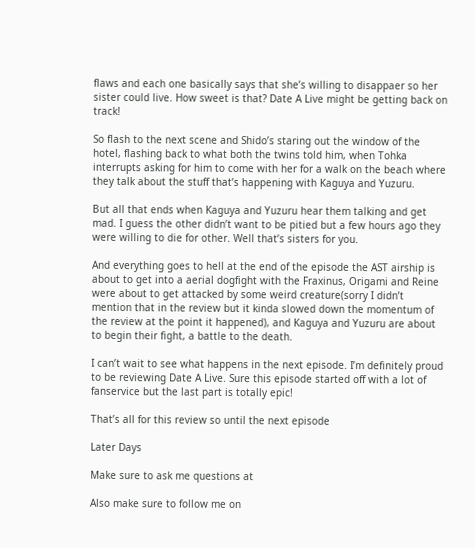flaws and each one basically says that she’s willing to disappaer so her sister could live. How sweet is that? Date A Live might be getting back on track!

So flash to the next scene and Shido’s staring out the window of the hotel, flashing back to what both the twins told him, when Tohka interrupts asking for him to come with her for a walk on the beach where they talk about the stuff that’s happening with Kaguya and Yuzuru.

But all that ends when Kaguya and Yuzuru hear them talking and get mad. I guess the other didn’t want to be pitied but a few hours ago they were willing to die for other. Well that’s sisters for you.

And everything goes to hell at the end of the episode the AST airship is about to get into a aerial dogfight with the Fraxinus, Origami and Reine were about to get attacked by some weird creature(sorry I didn’t mention that in the review but it kinda slowed down the momentum of the review at the point it happened), and Kaguya and Yuzuru are about to begin their fight, a battle to the death.

I can’t wait to see what happens in the next episode. I’m definitely proud to be reviewing Date A Live. Sure this episode started off with a lot of fanservice but the last part is totally epic!

That’s all for this review so until the next episode

Later Days

Make sure to ask me questions at

Also make sure to follow me on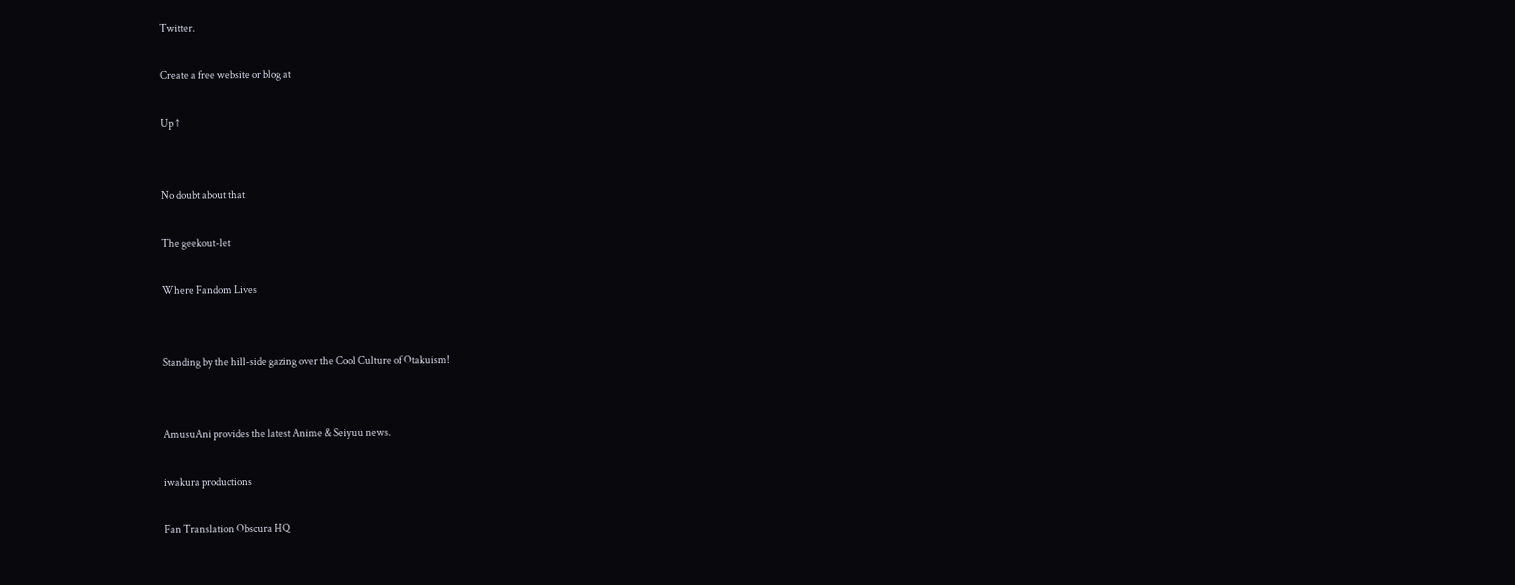Twitter.

Create a free website or blog at

Up ↑


No doubt about that

The geekout-let

Where Fandom Lives


Standing by the hill-side gazing over the Cool Culture of Otakuism!


AmusuAni provides the latest Anime & Seiyuu news.

iwakura productions

Fan Translation Obscura HQ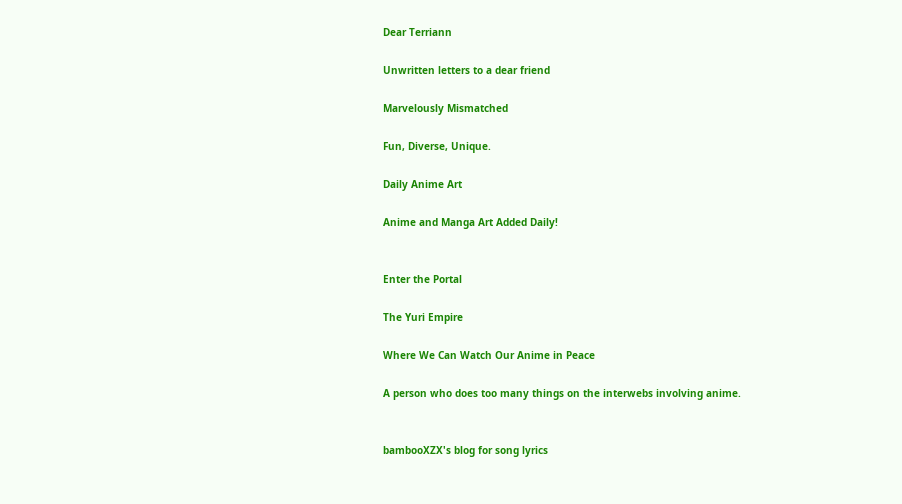Dear Terriann

Unwritten letters to a dear friend

Marvelously Mismatched

Fun, Diverse, Unique.

Daily Anime Art

Anime and Manga Art Added Daily!


Enter the Portal

The Yuri Empire

Where We Can Watch Our Anime in Peace

A person who does too many things on the interwebs involving anime.


bambooXZX's blog for song lyrics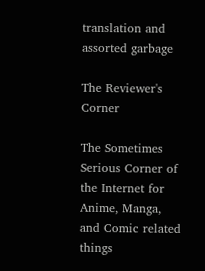translation and assorted garbage

The Reviewer's Corner

The Sometimes Serious Corner of the Internet for Anime, Manga, and Comic related things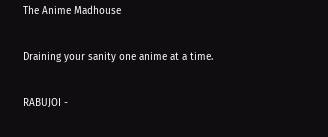The Anime Madhouse

Draining your sanity one anime at a time.

RABUJOI -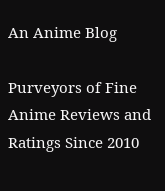An Anime Blog

Purveyors of Fine Anime Reviews and Ratings Since 2010